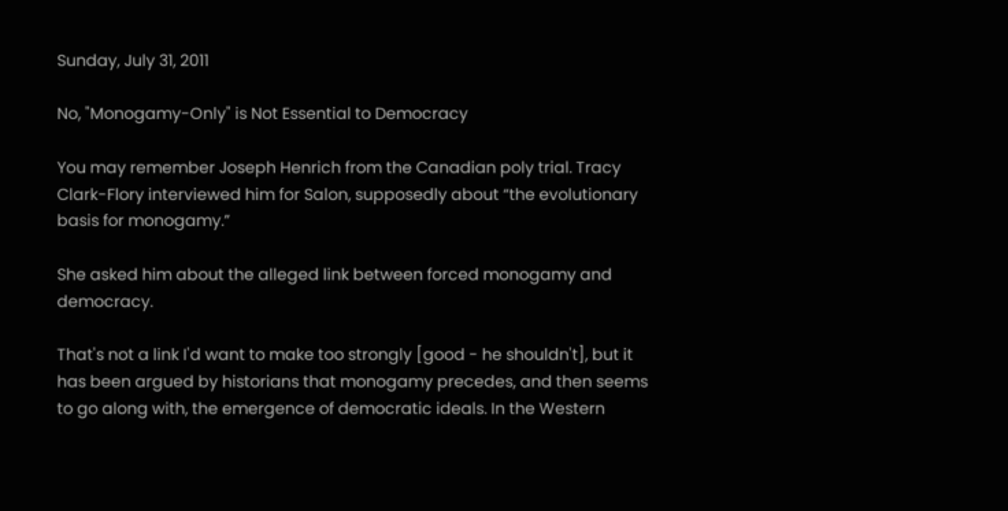Sunday, July 31, 2011

No, "Monogamy-Only" is Not Essential to Democracy

You may remember Joseph Henrich from the Canadian poly trial. Tracy Clark-Flory interviewed him for Salon, supposedly about “the evolutionary basis for monogamy.”

She asked him about the alleged link between forced monogamy and democracy.

That's not a link I'd want to make too strongly [good - he shouldn't], but it has been argued by historians that monogamy precedes, and then seems to go along with, the emergence of democratic ideals. In the Western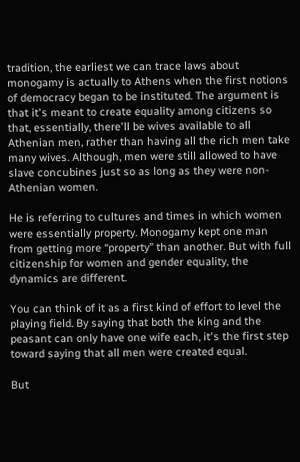tradition, the earliest we can trace laws about monogamy is actually to Athens when the first notions of democracy began to be instituted. The argument is that it's meant to create equality among citizens so that, essentially, there'll be wives available to all Athenian men, rather than having all the rich men take many wives. Although, men were still allowed to have slave concubines just so as long as they were non-Athenian women.

He is referring to cultures and times in which women were essentially property. Monogamy kept one man from getting more “property” than another. But with full citizenship for women and gender equality, the dynamics are different.

You can think of it as a first kind of effort to level the playing field. By saying that both the king and the peasant can only have one wife each, it's the first step toward saying that all men were created equal.

But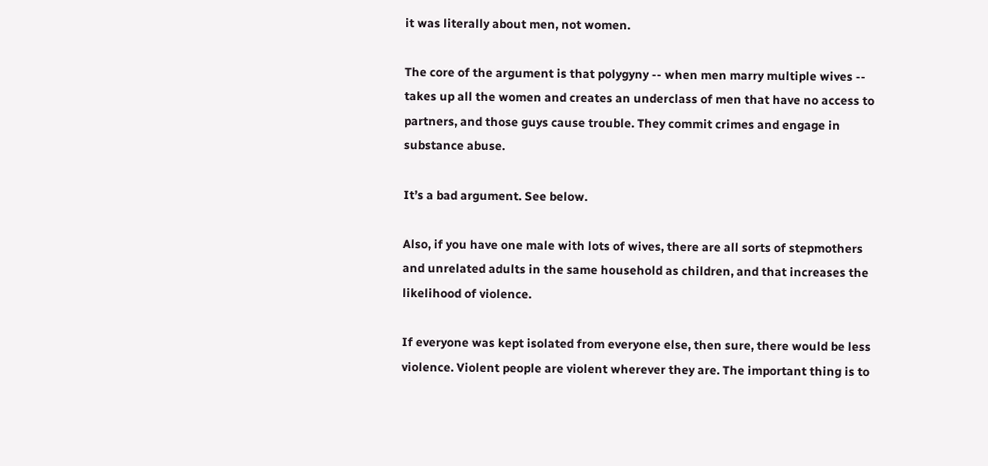it was literally about men, not women.

The core of the argument is that polygyny -- when men marry multiple wives -- takes up all the women and creates an underclass of men that have no access to partners, and those guys cause trouble. They commit crimes and engage in substance abuse.

It’s a bad argument. See below.

Also, if you have one male with lots of wives, there are all sorts of stepmothers and unrelated adults in the same household as children, and that increases the likelihood of violence.

If everyone was kept isolated from everyone else, then sure, there would be less violence. Violent people are violent wherever they are. The important thing is to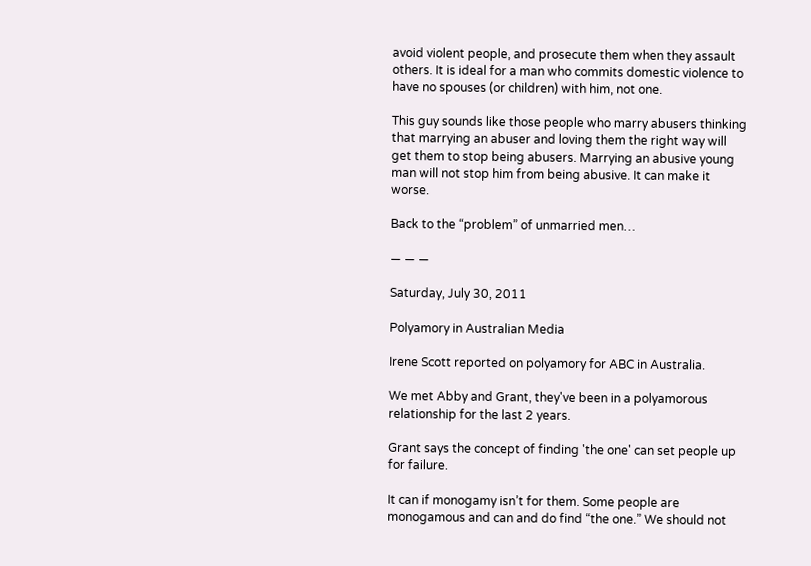avoid violent people, and prosecute them when they assault others. It is ideal for a man who commits domestic violence to have no spouses (or children) with him, not one.

This guy sounds like those people who marry abusers thinking that marrying an abuser and loving them the right way will get them to stop being abusers. Marrying an abusive young man will not stop him from being abusive. It can make it worse.

Back to the “problem” of unmarried men…

— — —

Saturday, July 30, 2011

Polyamory in Australian Media

Irene Scott reported on polyamory for ABC in Australia.

We met Abby and Grant, they've been in a polyamorous relationship for the last 2 years.

Grant says the concept of finding 'the one' can set people up for failure.

It can if monogamy isn’t for them. Some people are monogamous and can and do find “the one.” We should not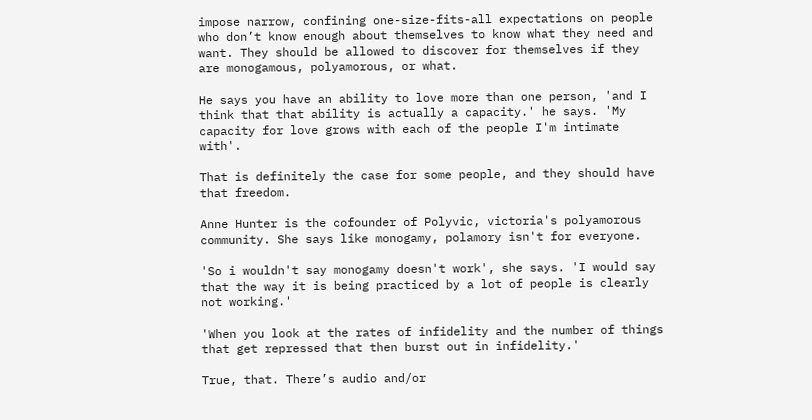impose narrow, confining one-size-fits-all expectations on people who don’t know enough about themselves to know what they need and want. They should be allowed to discover for themselves if they are monogamous, polyamorous, or what.

He says you have an ability to love more than one person, 'and I think that that ability is actually a capacity.' he says. 'My capacity for love grows with each of the people I'm intimate with'.

That is definitely the case for some people, and they should have that freedom.

Anne Hunter is the cofounder of Polyvic, victoria's polyamorous community. She says like monogamy, polamory isn't for everyone.

'So i wouldn't say monogamy doesn't work', she says. 'I would say that the way it is being practiced by a lot of people is clearly not working.'

'When you look at the rates of infidelity and the number of things that get repressed that then burst out in infidelity.'

True, that. There’s audio and/or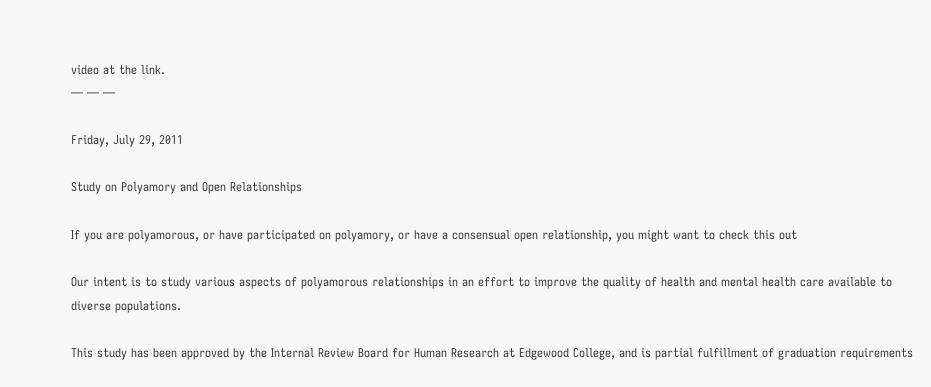video at the link.
— — —

Friday, July 29, 2011

Study on Polyamory and Open Relationships

If you are polyamorous, or have participated on polyamory, or have a consensual open relationship, you might want to check this out

Our intent is to study various aspects of polyamorous relationships in an effort to improve the quality of health and mental health care available to diverse populations.

This study has been approved by the Internal Review Board for Human Research at Edgewood College, and is partial fulfillment of graduation requirements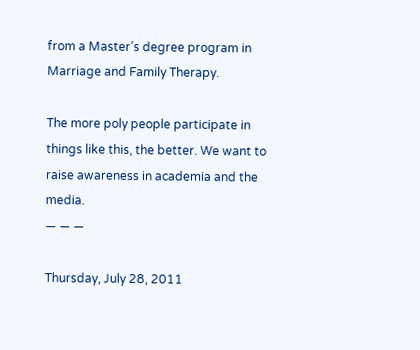from a Master’s degree program in Marriage and Family Therapy.

The more poly people participate in things like this, the better. We want to raise awareness in academia and the media.
— — —

Thursday, July 28, 2011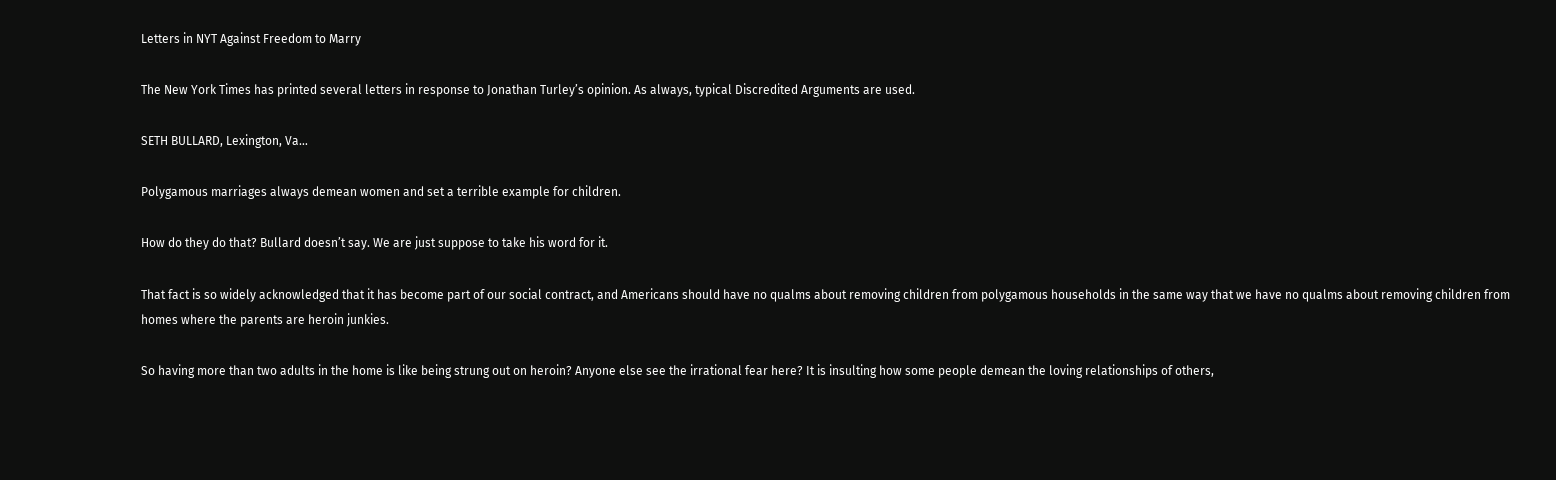Letters in NYT Against Freedom to Marry

The New York Times has printed several letters in response to Jonathan Turley’s opinion. As always, typical Discredited Arguments are used.

SETH BULLARD, Lexington, Va…

Polygamous marriages always demean women and set a terrible example for children.

How do they do that? Bullard doesn’t say. We are just suppose to take his word for it.

That fact is so widely acknowledged that it has become part of our social contract, and Americans should have no qualms about removing children from polygamous households in the same way that we have no qualms about removing children from homes where the parents are heroin junkies.

So having more than two adults in the home is like being strung out on heroin? Anyone else see the irrational fear here? It is insulting how some people demean the loving relationships of others,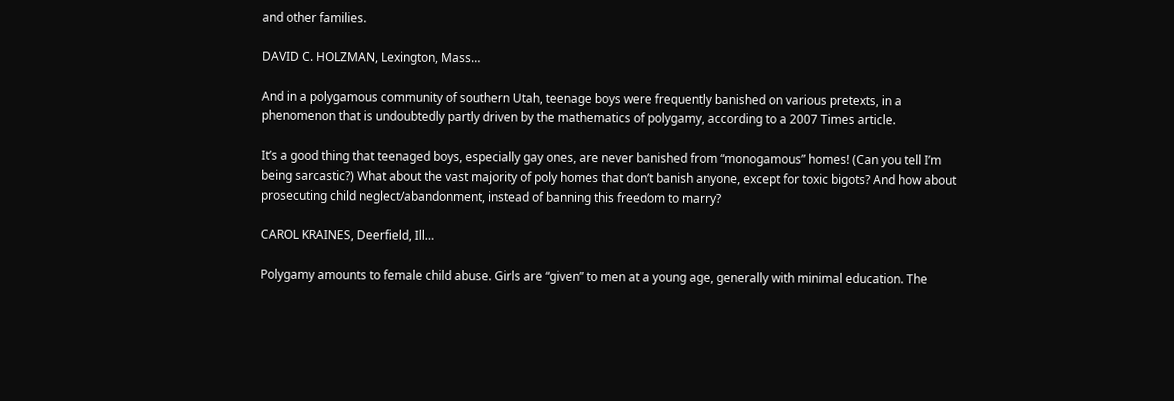and other families.

DAVID C. HOLZMAN, Lexington, Mass…

And in a polygamous community of southern Utah, teenage boys were frequently banished on various pretexts, in a phenomenon that is undoubtedly partly driven by the mathematics of polygamy, according to a 2007 Times article.

It’s a good thing that teenaged boys, especially gay ones, are never banished from “monogamous” homes! (Can you tell I’m being sarcastic?) What about the vast majority of poly homes that don’t banish anyone, except for toxic bigots? And how about prosecuting child neglect/abandonment, instead of banning this freedom to marry?

CAROL KRAINES, Deerfield, Ill…

Polygamy amounts to female child abuse. Girls are “given” to men at a young age, generally with minimal education. The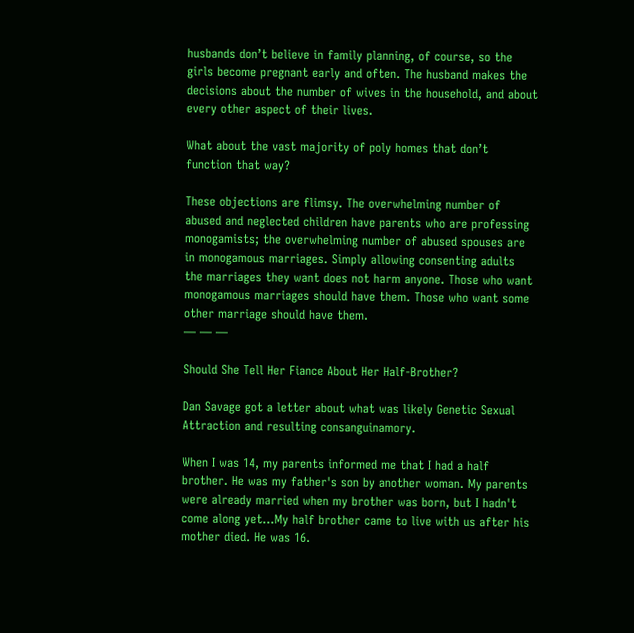husbands don’t believe in family planning, of course, so the girls become pregnant early and often. The husband makes the decisions about the number of wives in the household, and about every other aspect of their lives.

What about the vast majority of poly homes that don’t function that way?

These objections are flimsy. The overwhelming number of abused and neglected children have parents who are professing monogamists; the overwhelming number of abused spouses are in monogamous marriages. Simply allowing consenting adults the marriages they want does not harm anyone. Those who want monogamous marriages should have them. Those who want some other marriage should have them.
— — —

Should She Tell Her Fiance About Her Half-Brother?

Dan Savage got a letter about what was likely Genetic Sexual Attraction and resulting consanguinamory.

When I was 14, my parents informed me that I had a half brother. He was my father's son by another woman. My parents were already married when my brother was born, but I hadn't come along yet…My half brother came to live with us after his mother died. He was 16.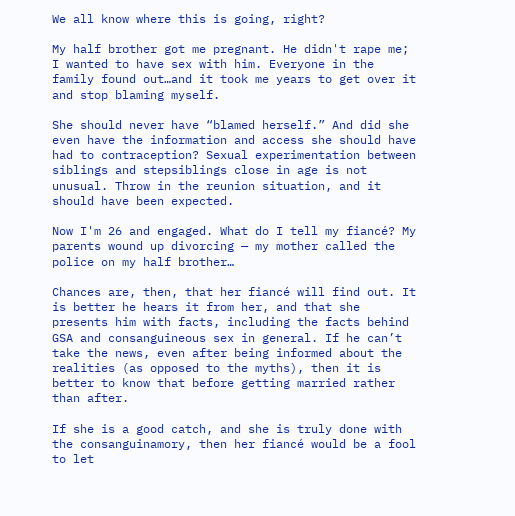We all know where this is going, right?

My half brother got me pregnant. He didn't rape me; I wanted to have sex with him. Everyone in the family found out…and it took me years to get over it and stop blaming myself.

She should never have “blamed herself.” And did she even have the information and access she should have had to contraception? Sexual experimentation between siblings and stepsiblings close in age is not unusual. Throw in the reunion situation, and it should have been expected.

Now I'm 26 and engaged. What do I tell my fiancé? My parents wound up divorcing — my mother called the police on my half brother…

Chances are, then, that her fiancé will find out. It is better he hears it from her, and that she presents him with facts, including the facts behind GSA and consanguineous sex in general. If he can’t take the news, even after being informed about the realities (as opposed to the myths), then it is better to know that before getting married rather than after.

If she is a good catch, and she is truly done with the consanguinamory, then her fiancé would be a fool to let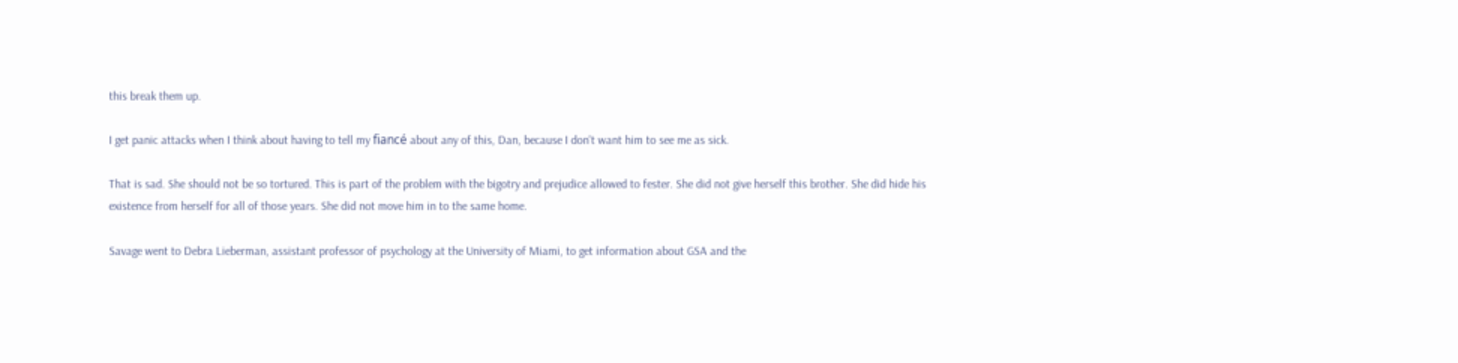this break them up.

I get panic attacks when I think about having to tell my fiancé about any of this, Dan, because I don't want him to see me as sick.

That is sad. She should not be so tortured. This is part of the problem with the bigotry and prejudice allowed to fester. She did not give herself this brother. She did hide his existence from herself for all of those years. She did not move him in to the same home.

Savage went to Debra Lieberman, assistant professor of psychology at the University of Miami, to get information about GSA and the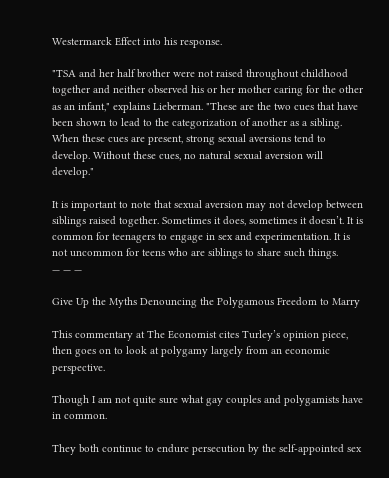Westermarck Effect into his response.

"TSA and her half brother were not raised throughout childhood together and neither observed his or her mother caring for the other as an infant," explains Lieberman. "These are the two cues that have been shown to lead to the categorization of another as a sibling. When these cues are present, strong sexual aversions tend to develop. Without these cues, no natural sexual aversion will develop."

It is important to note that sexual aversion may not develop between siblings raised together. Sometimes it does, sometimes it doesn’t. It is common for teenagers to engage in sex and experimentation. It is not uncommon for teens who are siblings to share such things.
— — —

Give Up the Myths Denouncing the Polygamous Freedom to Marry

This commentary at The Economist cites Turley’s opinion piece, then goes on to look at polygamy largely from an economic perspective.

Though I am not quite sure what gay couples and polygamists have in common.

They both continue to endure persecution by the self-appointed sex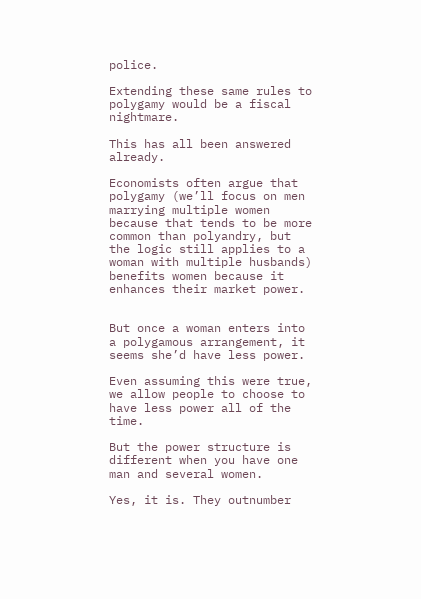police.

Extending these same rules to polygamy would be a fiscal nightmare.

This has all been answered already.

Economists often argue that polygamy (we’ll focus on men marrying multiple women because that tends to be more common than polyandry, but the logic still applies to a woman with multiple husbands) benefits women because it enhances their market power.


But once a woman enters into a polygamous arrangement, it seems she’d have less power.

Even assuming this were true, we allow people to choose to have less power all of the time.

But the power structure is different when you have one man and several women.

Yes, it is. They outnumber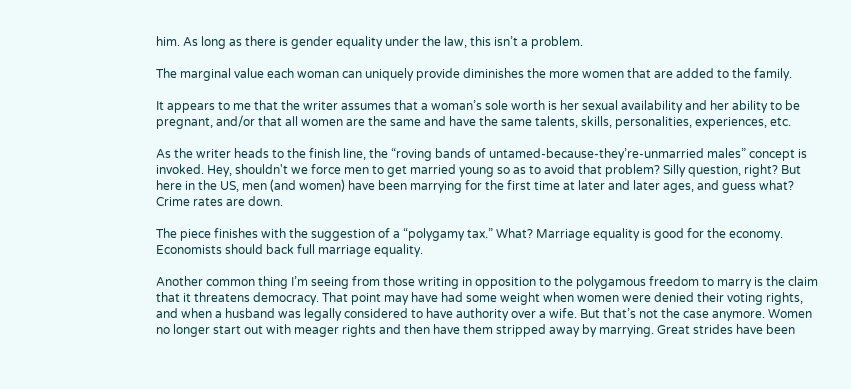him. As long as there is gender equality under the law, this isn’t a problem.

The marginal value each woman can uniquely provide diminishes the more women that are added to the family.

It appears to me that the writer assumes that a woman’s sole worth is her sexual availability and her ability to be pregnant, and/or that all women are the same and have the same talents, skills, personalities, experiences, etc.

As the writer heads to the finish line, the “roving bands of untamed-because-they’re-unmarried males” concept is invoked. Hey, shouldn't we force men to get married young so as to avoid that problem? Silly question, right? But here in the US, men (and women) have been marrying for the first time at later and later ages, and guess what? Crime rates are down.

The piece finishes with the suggestion of a “polygamy tax.” What? Marriage equality is good for the economy. Economists should back full marriage equality.

Another common thing I’m seeing from those writing in opposition to the polygamous freedom to marry is the claim that it threatens democracy. That point may have had some weight when women were denied their voting rights, and when a husband was legally considered to have authority over a wife. But that’s not the case anymore. Women no longer start out with meager rights and then have them stripped away by marrying. Great strides have been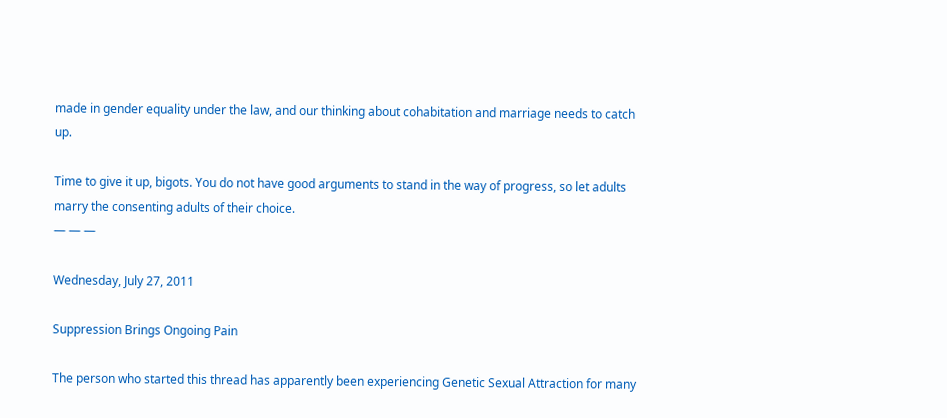made in gender equality under the law, and our thinking about cohabitation and marriage needs to catch up.

Time to give it up, bigots. You do not have good arguments to stand in the way of progress, so let adults marry the consenting adults of their choice.
— — —

Wednesday, July 27, 2011

Suppression Brings Ongoing Pain

The person who started this thread has apparently been experiencing Genetic Sexual Attraction for many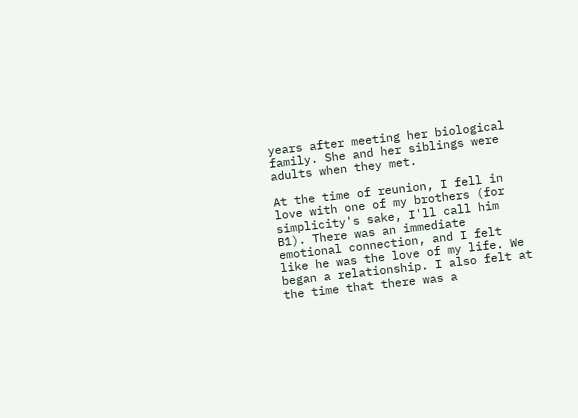years after meeting her biological family. She and her siblings were adults when they met.

At the time of reunion, I fell in love with one of my brothers (for simplicity's sake, I'll call him B1). There was an immediate emotional connection, and I felt like he was the love of my life. We began a relationship. I also felt at the time that there was a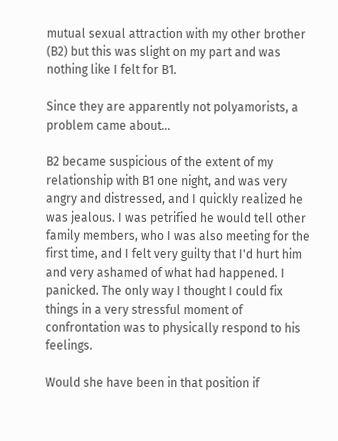mutual sexual attraction with my other brother (B2) but this was slight on my part and was nothing like I felt for B1.

Since they are apparently not polyamorists, a problem came about...

B2 became suspicious of the extent of my relationship with B1 one night, and was very angry and distressed, and I quickly realized he was jealous. I was petrified he would tell other family members, who I was also meeting for the first time, and I felt very guilty that I'd hurt him and very ashamed of what had happened. I panicked. The only way I thought I could fix things in a very stressful moment of confrontation was to physically respond to his feelings.

Would she have been in that position if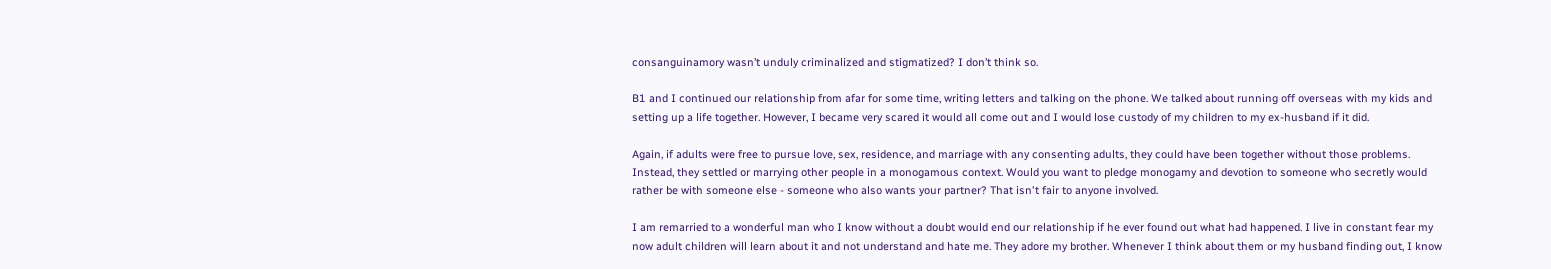consanguinamory wasn’t unduly criminalized and stigmatized? I don’t think so.

B1 and I continued our relationship from afar for some time, writing letters and talking on the phone. We talked about running off overseas with my kids and setting up a life together. However, I became very scared it would all come out and I would lose custody of my children to my ex-husband if it did.

Again, if adults were free to pursue love, sex, residence, and marriage with any consenting adults, they could have been together without those problems. Instead, they settled or marrying other people in a monogamous context. Would you want to pledge monogamy and devotion to someone who secretly would rather be with someone else - someone who also wants your partner? That isn't fair to anyone involved.

I am remarried to a wonderful man who I know without a doubt would end our relationship if he ever found out what had happened. I live in constant fear my now adult children will learn about it and not understand and hate me. They adore my brother. Whenever I think about them or my husband finding out, I know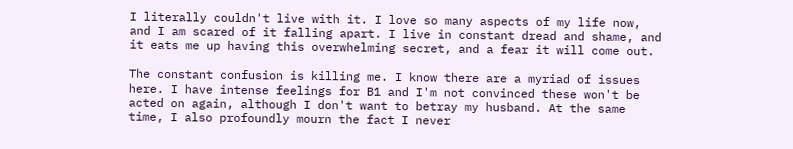I literally couldn't live with it. I love so many aspects of my life now, and I am scared of it falling apart. I live in constant dread and shame, and it eats me up having this overwhelming secret, and a fear it will come out.

The constant confusion is killing me. I know there are a myriad of issues here. I have intense feelings for B1 and I'm not convinced these won't be acted on again, although I don't want to betray my husband. At the same time, I also profoundly mourn the fact I never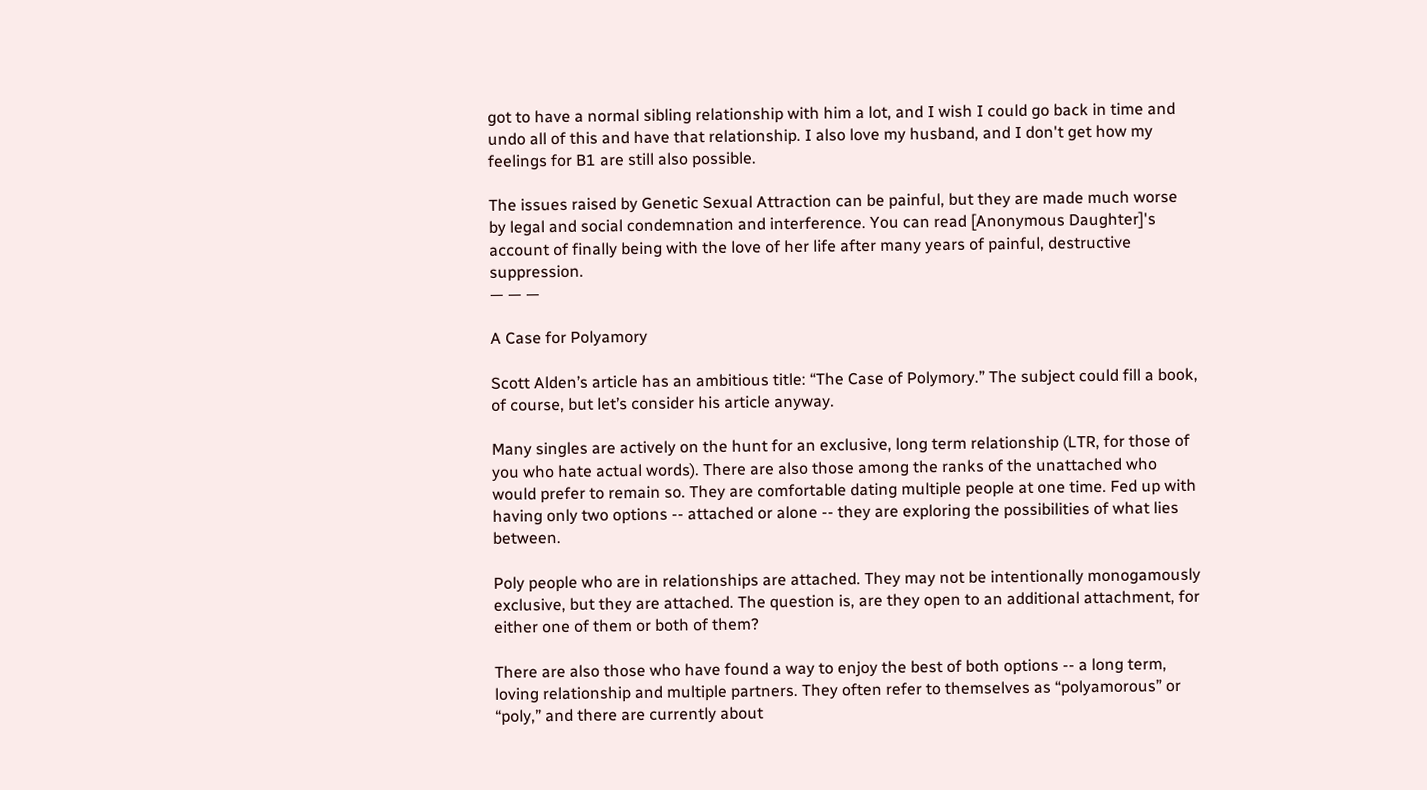got to have a normal sibling relationship with him a lot, and I wish I could go back in time and undo all of this and have that relationship. I also love my husband, and I don't get how my feelings for B1 are still also possible.

The issues raised by Genetic Sexual Attraction can be painful, but they are made much worse by legal and social condemnation and interference. You can read [Anonymous Daughter]'s account of finally being with the love of her life after many years of painful, destructive suppression.
— — —

A Case for Polyamory

Scott Alden’s article has an ambitious title: “The Case of Polymory.” The subject could fill a book, of course, but let’s consider his article anyway.

Many singles are actively on the hunt for an exclusive, long term relationship (LTR, for those of you who hate actual words). There are also those among the ranks of the unattached who would prefer to remain so. They are comfortable dating multiple people at one time. Fed up with having only two options -- attached or alone -- they are exploring the possibilities of what lies between.

Poly people who are in relationships are attached. They may not be intentionally monogamously exclusive, but they are attached. The question is, are they open to an additional attachment, for either one of them or both of them?

There are also those who have found a way to enjoy the best of both options -- a long term, loving relationship and multiple partners. They often refer to themselves as “polyamorous” or “poly,” and there are currently about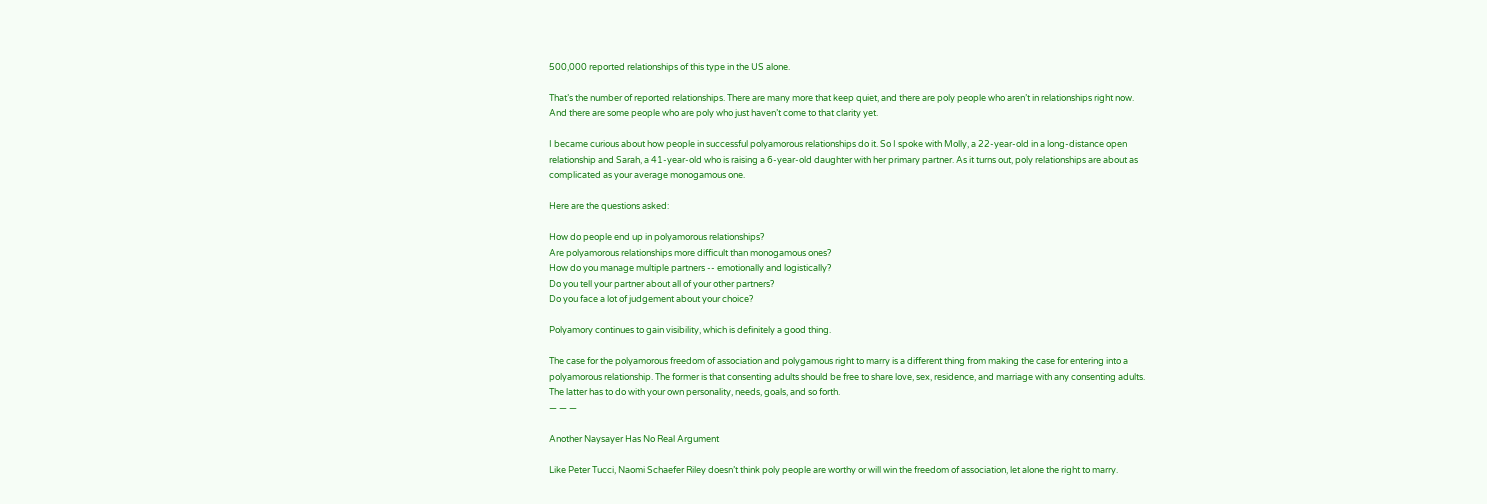500,000 reported relationships of this type in the US alone.

That’s the number of reported relationships. There are many more that keep quiet, and there are poly people who aren’t in relationships right now. And there are some people who are poly who just haven’t come to that clarity yet.

I became curious about how people in successful polyamorous relationships do it. So I spoke with Molly, a 22-year-old in a long-distance open relationship and Sarah, a 41-year-old who is raising a 6-year-old daughter with her primary partner. As it turns out, poly relationships are about as complicated as your average monogamous one.

Here are the questions asked:

How do people end up in polyamorous relationships?
Are polyamorous relationships more difficult than monogamous ones?
How do you manage multiple partners -- emotionally and logistically?
Do you tell your partner about all of your other partners?
Do you face a lot of judgement about your choice?

Polyamory continues to gain visibility, which is definitely a good thing.

The case for the polyamorous freedom of association and polygamous right to marry is a different thing from making the case for entering into a polyamorous relationship. The former is that consenting adults should be free to share love, sex, residence, and marriage with any consenting adults. The latter has to do with your own personality, needs, goals, and so forth.
— — —

Another Naysayer Has No Real Argument

Like Peter Tucci, Naomi Schaefer Riley doesn’t think poly people are worthy or will win the freedom of association, let alone the right to marry.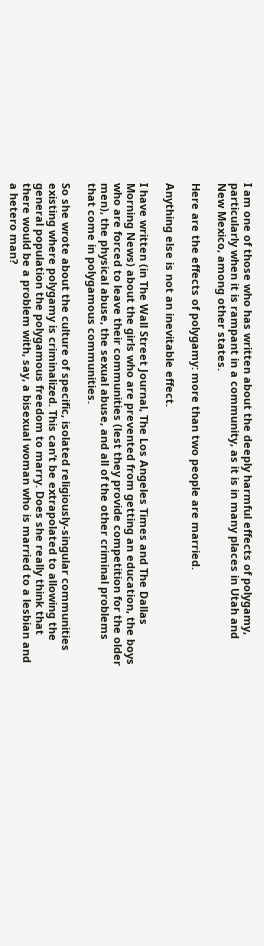I am one of those who has written about the deeply harmful effects of polygamy, particularly when it is rampant in a community, as it is in many places in Utah and New Mexico, among other states.

Here are the effects of polygamy: more than two people are married.

Anything else is not an inevitable effect.

I have written (in The Wall Street Journal, The Los Angeles Times and The Dallas Morning News) about the girls who are prevented from getting an education, the boys who are forced to leave their communities (lest they provide competition for the older men), the physical abuse, the sexual abuse, and all of the other criminal problems that come in polygamous communities.

So she wrote about the culture of specific, isolated religiously-singular communities existing where polygamy is criminalized. This can’t be extrapolated to allowing the general population the polygamous freedom to marry. Does she really think that there would be a problem with, say, a bisexual woman who is married to a lesbian and a hetero man?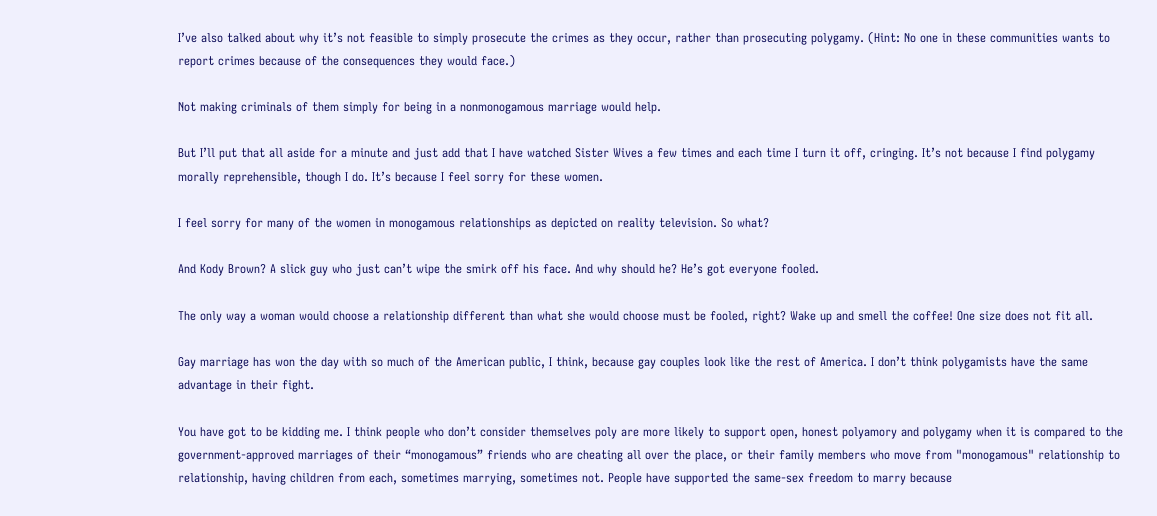I’ve also talked about why it’s not feasible to simply prosecute the crimes as they occur, rather than prosecuting polygamy. (Hint: No one in these communities wants to report crimes because of the consequences they would face.)

Not making criminals of them simply for being in a nonmonogamous marriage would help.

But I’ll put that all aside for a minute and just add that I have watched Sister Wives a few times and each time I turn it off, cringing. It’s not because I find polygamy morally reprehensible, though I do. It’s because I feel sorry for these women.

I feel sorry for many of the women in monogamous relationships as depicted on reality television. So what?

And Kody Brown? A slick guy who just can’t wipe the smirk off his face. And why should he? He’s got everyone fooled.

The only way a woman would choose a relationship different than what she would choose must be fooled, right? Wake up and smell the coffee! One size does not fit all.

Gay marriage has won the day with so much of the American public, I think, because gay couples look like the rest of America. I don’t think polygamists have the same advantage in their fight.

You have got to be kidding me. I think people who don’t consider themselves poly are more likely to support open, honest polyamory and polygamy when it is compared to the government-approved marriages of their “monogamous” friends who are cheating all over the place, or their family members who move from "monogamous" relationship to relationship, having children from each, sometimes marrying, sometimes not. People have supported the same-sex freedom to marry because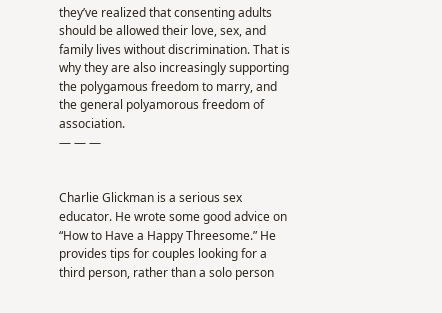they’ve realized that consenting adults should be allowed their love, sex, and family lives without discrimination. That is why they are also increasingly supporting the polygamous freedom to marry, and the general polyamorous freedom of association.
— — —


Charlie Glickman is a serious sex educator. He wrote some good advice on “How to Have a Happy Threesome.” He provides tips for couples looking for a third person, rather than a solo person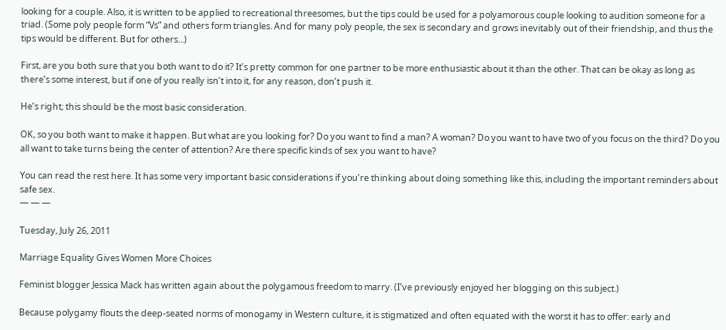looking for a couple. Also, it is written to be applied to recreational threesomes, but the tips could be used for a polyamorous couple looking to audition someone for a triad. (Some poly people form “Vs” and others form triangles. And for many poly people, the sex is secondary and grows inevitably out of their friendship, and thus the tips would be different. But for others...)

First, are you both sure that you both want to do it? It’s pretty common for one partner to be more enthusiastic about it than the other. That can be okay as long as there’s some interest, but if one of you really isn’t into it, for any reason, don’t push it.

He’s right; this should be the most basic consideration.

OK, so you both want to make it happen. But what are you looking for? Do you want to find a man? A woman? Do you want to have two of you focus on the third? Do you all want to take turns being the center of attention? Are there specific kinds of sex you want to have?

You can read the rest here. It has some very important basic considerations if you’re thinking about doing something like this, including the important reminders about safe sex.
— — —

Tuesday, July 26, 2011

Marriage Equality Gives Women More Choices

Feminist blogger Jessica Mack has written again about the polygamous freedom to marry. (I’ve previously enjoyed her blogging on this subject.)

Because polygamy flouts the deep-seated norms of monogamy in Western culture, it is stigmatized and often equated with the worst it has to offer: early and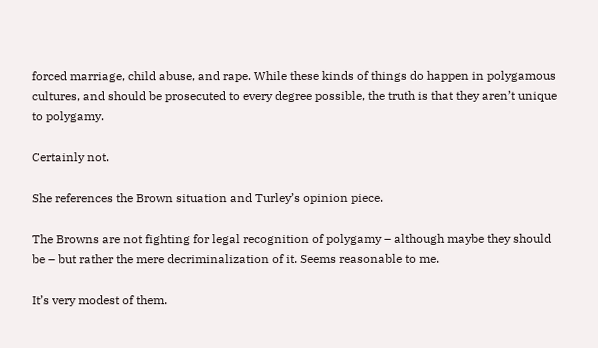forced marriage, child abuse, and rape. While these kinds of things do happen in polygamous cultures, and should be prosecuted to every degree possible, the truth is that they aren’t unique to polygamy.

Certainly not.

She references the Brown situation and Turley’s opinion piece.

The Browns are not fighting for legal recognition of polygamy – although maybe they should be – but rather the mere decriminalization of it. Seems reasonable to me.

It’s very modest of them.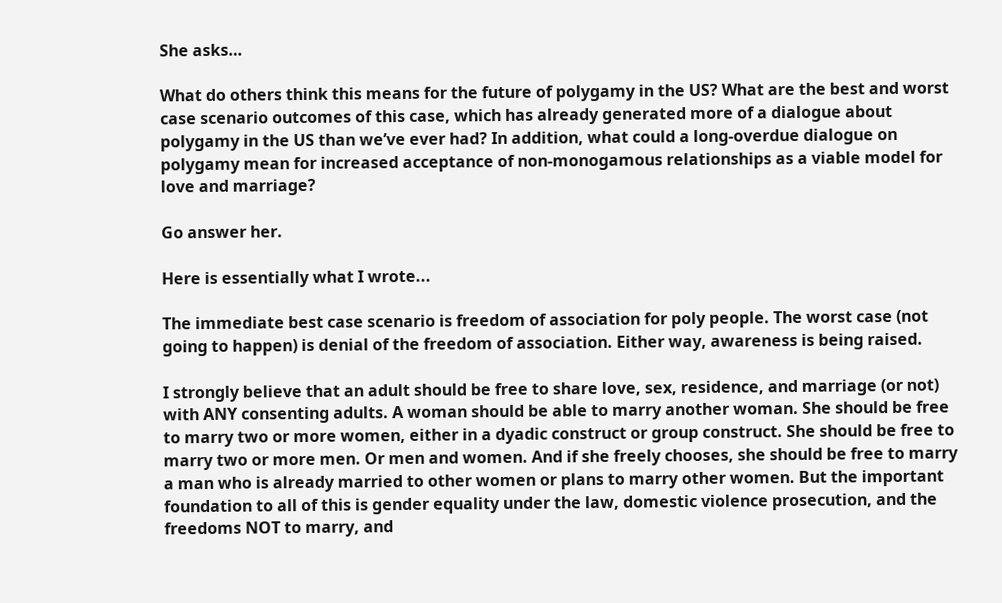She asks…

What do others think this means for the future of polygamy in the US? What are the best and worst case scenario outcomes of this case, which has already generated more of a dialogue about polygamy in the US than we’ve ever had? In addition, what could a long-overdue dialogue on polygamy mean for increased acceptance of non-monogamous relationships as a viable model for love and marriage?

Go answer her.

Here is essentially what I wrote...

The immediate best case scenario is freedom of association for poly people. The worst case (not going to happen) is denial of the freedom of association. Either way, awareness is being raised.

I strongly believe that an adult should be free to share love, sex, residence, and marriage (or not) with ANY consenting adults. A woman should be able to marry another woman. She should be free to marry two or more women, either in a dyadic construct or group construct. She should be free to marry two or more men. Or men and women. And if she freely chooses, she should be free to marry a man who is already married to other women or plans to marry other women. But the important foundation to all of this is gender equality under the law, domestic violence prosecution, and the freedoms NOT to marry, and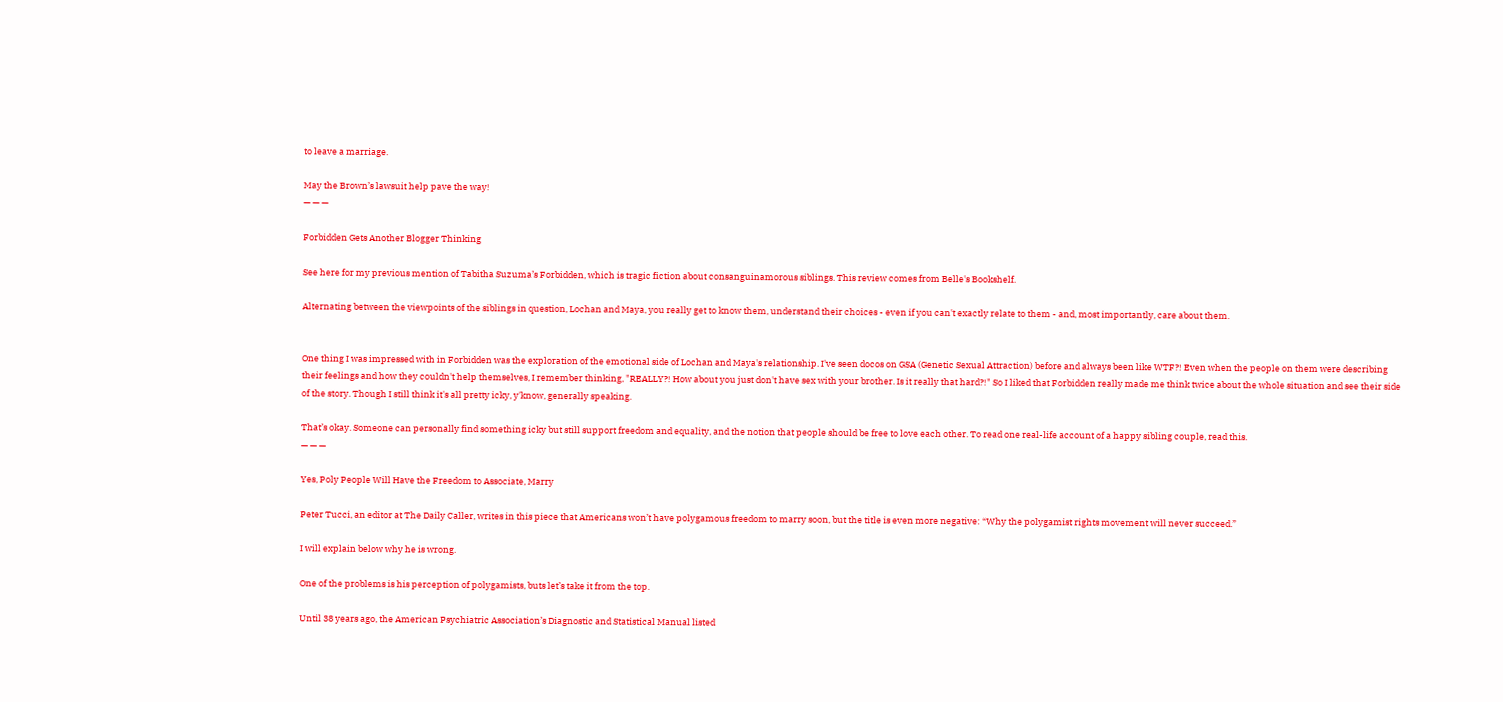to leave a marriage.

May the Brown’s lawsuit help pave the way!
— — —

Forbidden Gets Another Blogger Thinking

See here for my previous mention of Tabitha Suzuma’s Forbidden, which is tragic fiction about consanguinamorous siblings. This review comes from Belle's Bookshelf.

Alternating between the viewpoints of the siblings in question, Lochan and Maya, you really get to know them, understand their choices - even if you can't exactly relate to them - and, most importantly, care about them.


One thing I was impressed with in Forbidden was the exploration of the emotional side of Lochan and Maya's relationship. I've seen docos on GSA (Genetic Sexual Attraction) before and always been like WTF?! Even when the people on them were describing their feelings and how they couldn't help themselves, I remember thinking, "REALLY?! How about you just don't have sex with your brother. Is it really that hard?!" So I liked that Forbidden really made me think twice about the whole situation and see their side of the story. Though I still think it's all pretty icky, y'know, generally speaking.

That’s okay. Someone can personally find something icky but still support freedom and equality, and the notion that people should be free to love each other. To read one real-life account of a happy sibling couple, read this.
— — —

Yes, Poly People Will Have the Freedom to Associate, Marry

Peter Tucci, an editor at The Daily Caller, writes in this piece that Americans won’t have polygamous freedom to marry soon, but the title is even more negative: “Why the polygamist rights movement will never succeed.”

I will explain below why he is wrong.

One of the problems is his perception of polygamists, buts let’s take it from the top.

Until 38 years ago, the American Psychiatric Association’s Diagnostic and Statistical Manual listed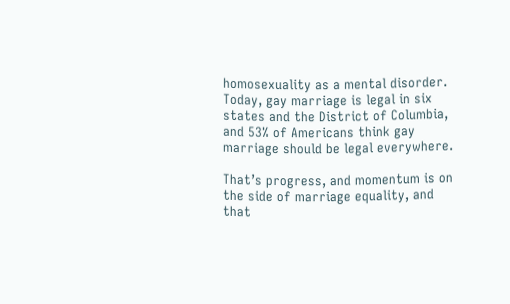homosexuality as a mental disorder. Today, gay marriage is legal in six states and the District of Columbia, and 53% of Americans think gay marriage should be legal everywhere.

That’s progress, and momentum is on the side of marriage equality, and that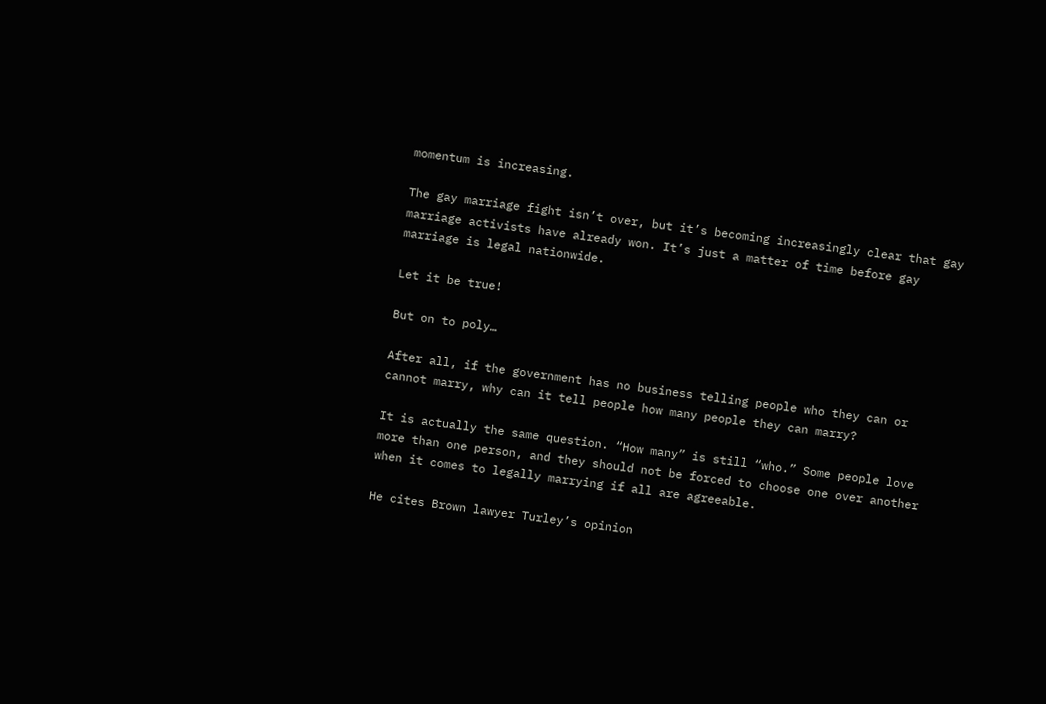momentum is increasing.

The gay marriage fight isn’t over, but it’s becoming increasingly clear that gay marriage activists have already won. It’s just a matter of time before gay marriage is legal nationwide.

Let it be true!

But on to poly…

After all, if the government has no business telling people who they can or cannot marry, why can it tell people how many people they can marry?

It is actually the same question. “How many” is still “who.” Some people love more than one person, and they should not be forced to choose one over another when it comes to legally marrying if all are agreeable.

He cites Brown lawyer Turley’s opinion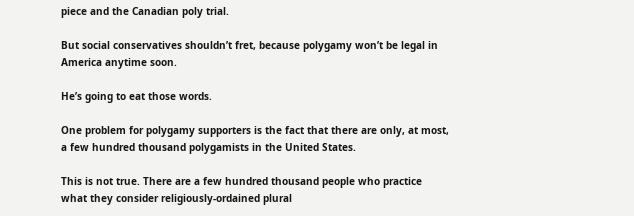piece and the Canadian poly trial.

But social conservatives shouldn’t fret, because polygamy won’t be legal in America anytime soon.

He’s going to eat those words.

One problem for polygamy supporters is the fact that there are only, at most, a few hundred thousand polygamists in the United States.

This is not true. There are a few hundred thousand people who practice what they consider religiously-ordained plural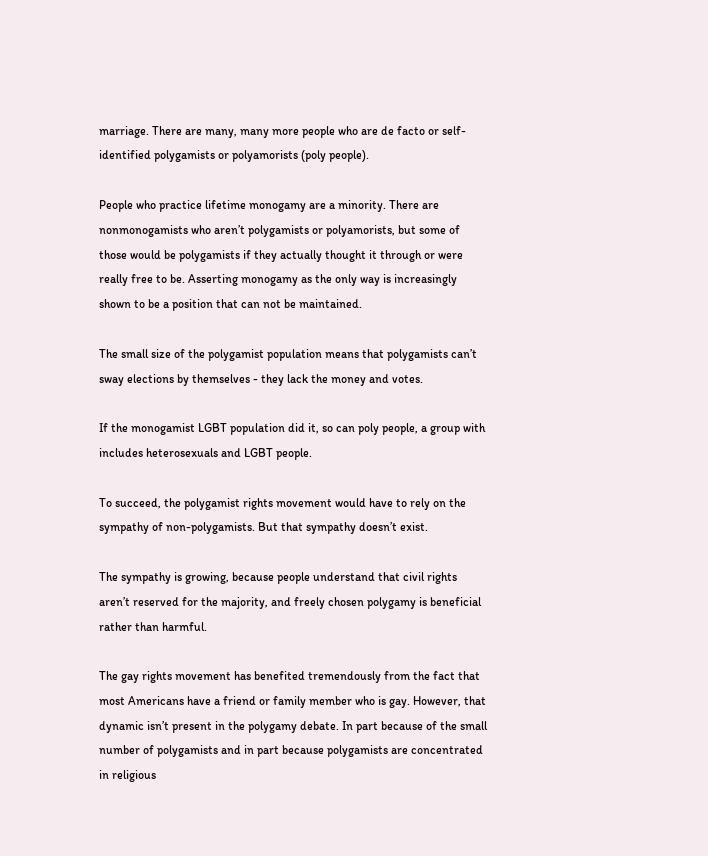marriage. There are many, many more people who are de facto or self-identified polygamists or polyamorists (poly people).

People who practice lifetime monogamy are a minority. There are nonmonogamists who aren’t polygamists or polyamorists, but some of those would be polygamists if they actually thought it through or were really free to be. Asserting monogamy as the only way is increasingly shown to be a position that can not be maintained.

The small size of the polygamist population means that polygamists can’t sway elections by themselves - they lack the money and votes.

If the monogamist LGBT population did it, so can poly people, a group with includes heterosexuals and LGBT people.

To succeed, the polygamist rights movement would have to rely on the sympathy of non-polygamists. But that sympathy doesn’t exist.

The sympathy is growing, because people understand that civil rights aren’t reserved for the majority, and freely chosen polygamy is beneficial rather than harmful.

The gay rights movement has benefited tremendously from the fact that most Americans have a friend or family member who is gay. However, that dynamic isn’t present in the polygamy debate. In part because of the small number of polygamists and in part because polygamists are concentrated in religious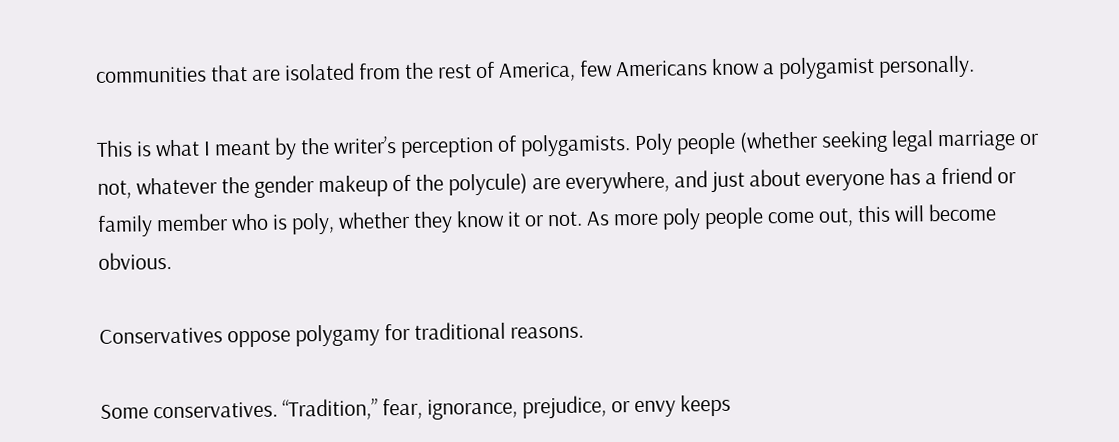communities that are isolated from the rest of America, few Americans know a polygamist personally.

This is what I meant by the writer’s perception of polygamists. Poly people (whether seeking legal marriage or not, whatever the gender makeup of the polycule) are everywhere, and just about everyone has a friend or family member who is poly, whether they know it or not. As more poly people come out, this will become obvious.

Conservatives oppose polygamy for traditional reasons.

Some conservatives. “Tradition,” fear, ignorance, prejudice, or envy keeps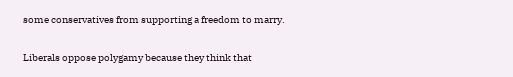some conservatives from supporting a freedom to marry.

Liberals oppose polygamy because they think that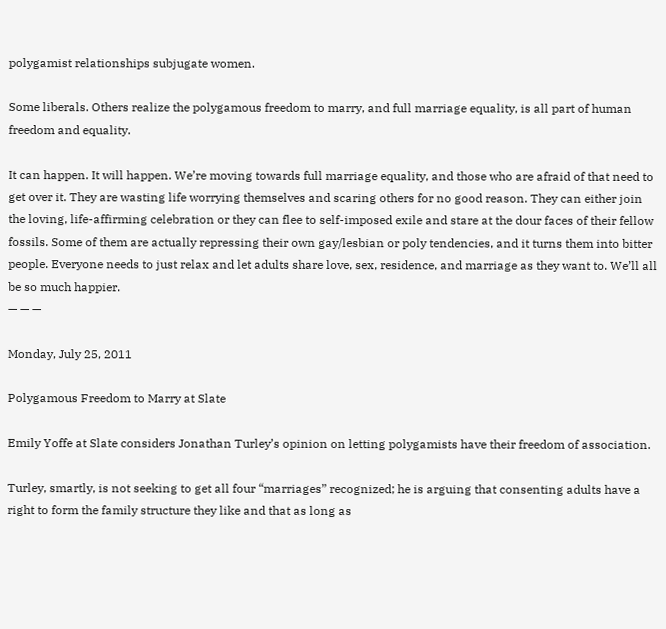polygamist relationships subjugate women.

Some liberals. Others realize the polygamous freedom to marry, and full marriage equality, is all part of human freedom and equality.

It can happen. It will happen. We’re moving towards full marriage equality, and those who are afraid of that need to get over it. They are wasting life worrying themselves and scaring others for no good reason. They can either join the loving, life-affirming celebration or they can flee to self-imposed exile and stare at the dour faces of their fellow fossils. Some of them are actually repressing their own gay/lesbian or poly tendencies, and it turns them into bitter people. Everyone needs to just relax and let adults share love, sex, residence, and marriage as they want to. We’ll all be so much happier.
— — —

Monday, July 25, 2011

Polygamous Freedom to Marry at Slate

Emily Yoffe at Slate considers Jonathan Turley’s opinion on letting polygamists have their freedom of association.

Turley, smartly, is not seeking to get all four “marriages” recognized; he is arguing that consenting adults have a right to form the family structure they like and that as long as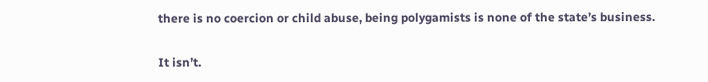there is no coercion or child abuse, being polygamists is none of the state’s business.

It isn’t.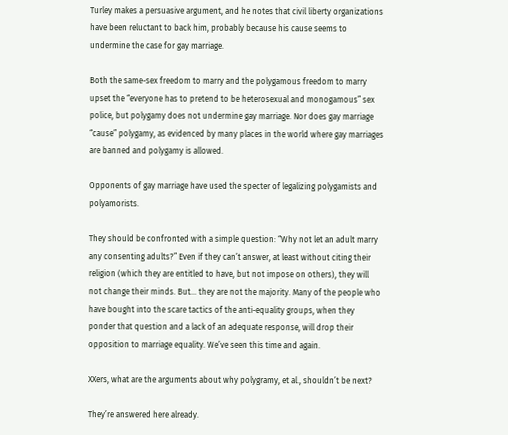Turley makes a persuasive argument, and he notes that civil liberty organizations have been reluctant to back him, probably because his cause seems to undermine the case for gay marriage.

Both the same-sex freedom to marry and the polygamous freedom to marry upset the “everyone has to pretend to be heterosexual and monogamous” sex police, but polygamy does not undermine gay marriage. Nor does gay marriage “cause” polygamy, as evidenced by many places in the world where gay marriages are banned and polygamy is allowed.

Opponents of gay marriage have used the specter of legalizing polygamists and polyamorists.

They should be confronted with a simple question: “Why not let an adult marry any consenting adults?” Even if they can’t answer, at least without citing their religion (which they are entitled to have, but not impose on others), they will not change their minds. But… they are not the majority. Many of the people who have bought into the scare tactics of the anti-equality groups, when they ponder that question and a lack of an adequate response, will drop their opposition to marriage equality. We’ve seen this time and again.

XXers, what are the arguments about why polygramy, et al., shouldn’t be next?

They’re answered here already.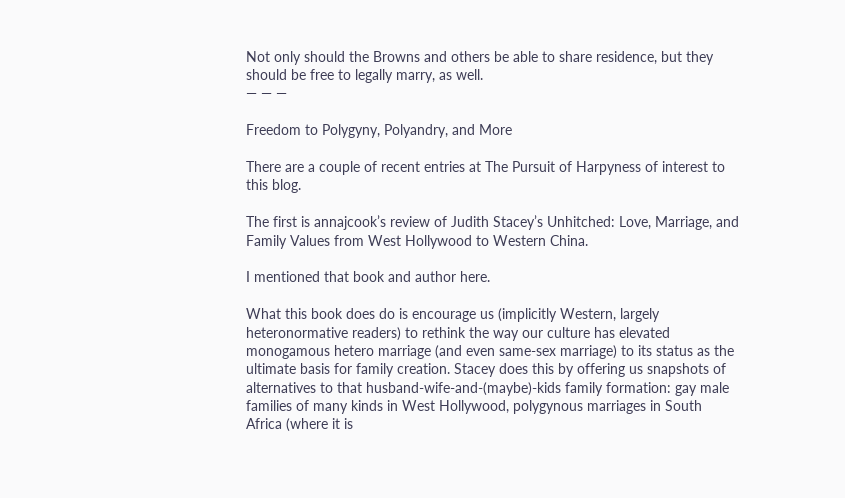Not only should the Browns and others be able to share residence, but they should be free to legally marry, as well.
— — —

Freedom to Polygyny, Polyandry, and More

There are a couple of recent entries at The Pursuit of Harpyness of interest to this blog.

The first is annajcook’s review of Judith Stacey’s Unhitched: Love, Marriage, and Family Values from West Hollywood to Western China.

I mentioned that book and author here.

What this book does do is encourage us (implicitly Western, largely heteronormative readers) to rethink the way our culture has elevated monogamous hetero marriage (and even same-sex marriage) to its status as the ultimate basis for family creation. Stacey does this by offering us snapshots of alternatives to that husband-wife-and-(maybe)-kids family formation: gay male families of many kinds in West Hollywood, polygynous marriages in South Africa (where it is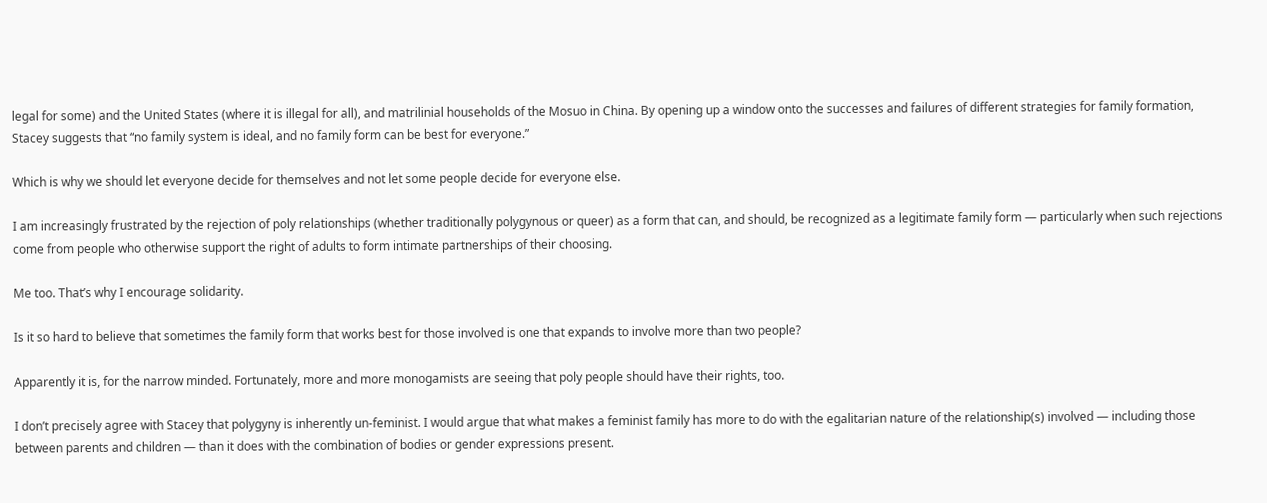legal for some) and the United States (where it is illegal for all), and matrilinial households of the Mosuo in China. By opening up a window onto the successes and failures of different strategies for family formation, Stacey suggests that “no family system is ideal, and no family form can be best for everyone.”

Which is why we should let everyone decide for themselves and not let some people decide for everyone else.

I am increasingly frustrated by the rejection of poly relationships (whether traditionally polygynous or queer) as a form that can, and should, be recognized as a legitimate family form — particularly when such rejections come from people who otherwise support the right of adults to form intimate partnerships of their choosing.

Me too. That’s why I encourage solidarity.

Is it so hard to believe that sometimes the family form that works best for those involved is one that expands to involve more than two people?

Apparently it is, for the narrow minded. Fortunately, more and more monogamists are seeing that poly people should have their rights, too.

I don’t precisely agree with Stacey that polygyny is inherently un-feminist. I would argue that what makes a feminist family has more to do with the egalitarian nature of the relationship(s) involved — including those between parents and children — than it does with the combination of bodies or gender expressions present.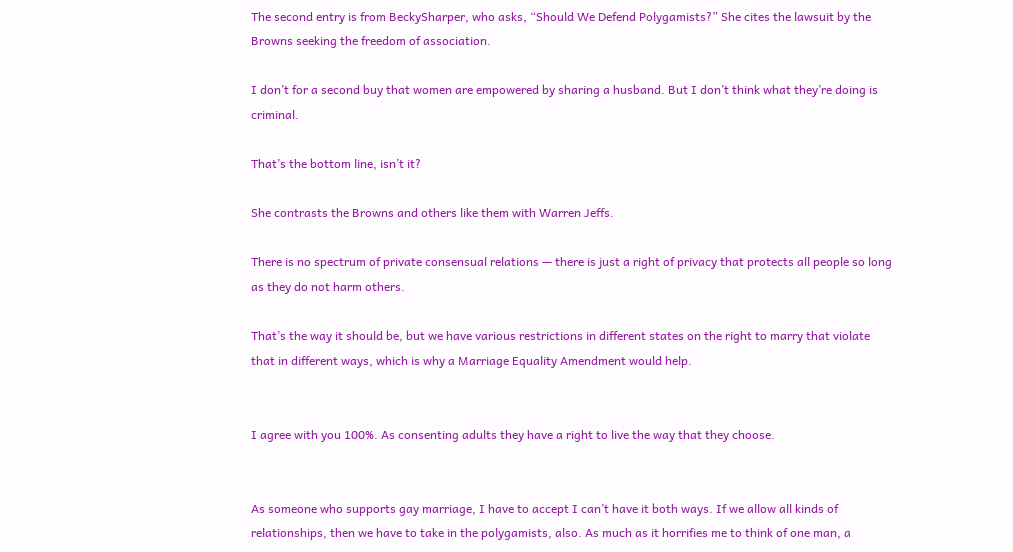The second entry is from BeckySharper, who asks, “Should We Defend Polygamists?” She cites the lawsuit by the Browns seeking the freedom of association.

I don’t for a second buy that women are empowered by sharing a husband. But I don’t think what they’re doing is criminal.

That’s the bottom line, isn’t it?

She contrasts the Browns and others like them with Warren Jeffs.

There is no spectrum of private consensual relations — there is just a right of privacy that protects all people so long as they do not harm others.

That’s the way it should be, but we have various restrictions in different states on the right to marry that violate that in different ways, which is why a Marriage Equality Amendment would help.


I agree with you 100%. As consenting adults they have a right to live the way that they choose.


As someone who supports gay marriage, I have to accept I can’t have it both ways. If we allow all kinds of relationships, then we have to take in the polygamists, also. As much as it horrifies me to think of one man, a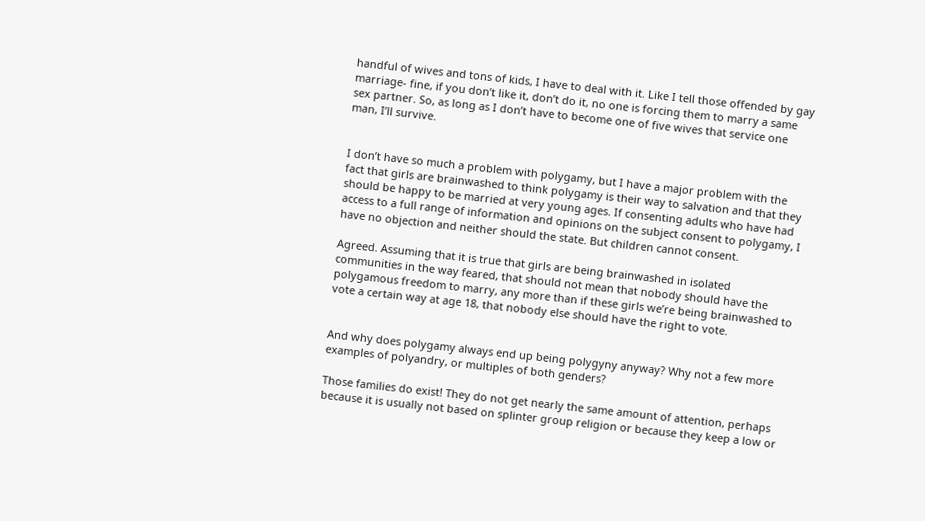handful of wives and tons of kids, I have to deal with it. Like I tell those offended by gay marriage- fine, if you don’t like it, don’t do it, no one is forcing them to marry a same sex partner. So, as long as I don’t have to become one of five wives that service one man, I’ll survive.


I don’t have so much a problem with polygamy, but I have a major problem with the fact that girls are brainwashed to think polygamy is their way to salvation and that they should be happy to be married at very young ages. If consenting adults who have had access to a full range of information and opinions on the subject consent to polygamy, I have no objection and neither should the state. But children cannot consent.

Agreed. Assuming that it is true that girls are being brainwashed in isolated communities in the way feared, that should not mean that nobody should have the polygamous freedom to marry, any more than if these girls we’re being brainwashed to vote a certain way at age 18, that nobody else should have the right to vote.


And why does polygamy always end up being polygyny anyway? Why not a few more examples of polyandry, or multiples of both genders?

Those families do exist! They do not get nearly the same amount of attention, perhaps because it is usually not based on splinter group religion or because they keep a low or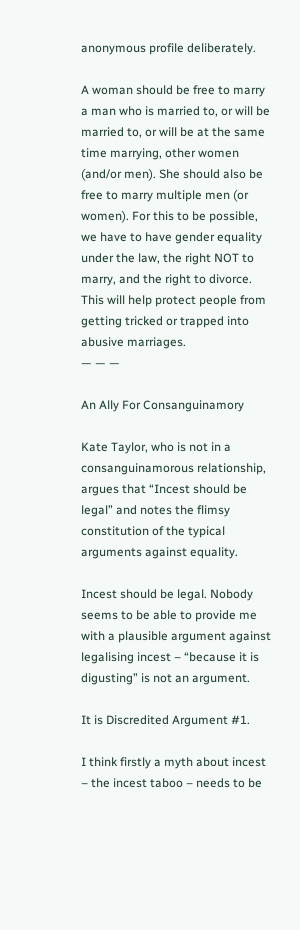anonymous profile deliberately.

A woman should be free to marry a man who is married to, or will be married to, or will be at the same time marrying, other women (and/or men). She should also be free to marry multiple men (or women). For this to be possible, we have to have gender equality under the law, the right NOT to marry, and the right to divorce. This will help protect people from getting tricked or trapped into abusive marriages.
— — —

An Ally For Consanguinamory

Kate Taylor, who is not in a consanguinamorous relationship, argues that “Incest should be legal” and notes the flimsy constitution of the typical arguments against equality.

Incest should be legal. Nobody seems to be able to provide me with a plausible argument against legalising incest – “because it is digusting” is not an argument.

It is Discredited Argument #1.

I think firstly a myth about incest – the incest taboo – needs to be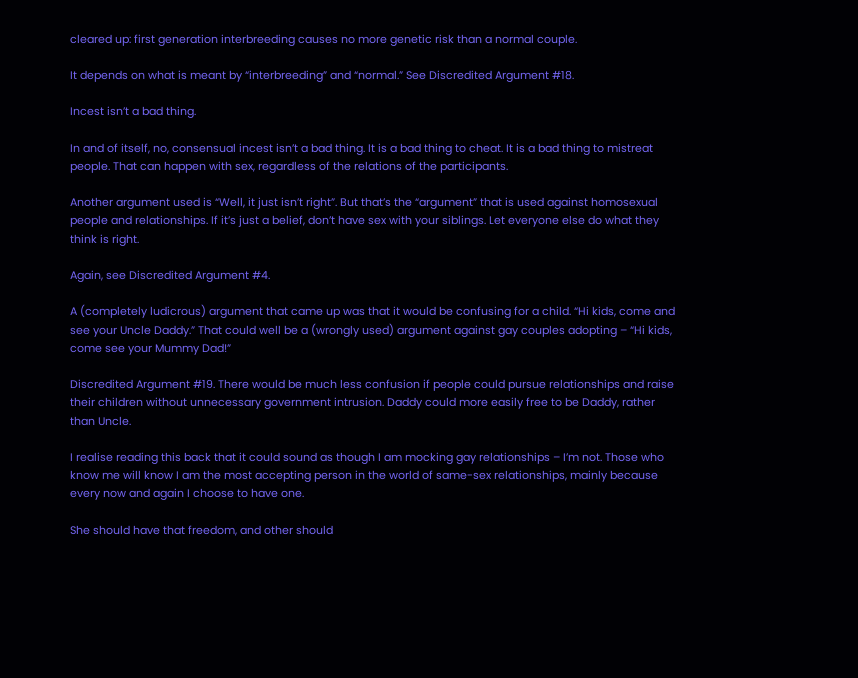cleared up: first generation interbreeding causes no more genetic risk than a normal couple.

It depends on what is meant by “interbreeding” and “normal.” See Discredited Argument #18.

Incest isn’t a bad thing.

In and of itself, no, consensual incest isn’t a bad thing. It is a bad thing to cheat. It is a bad thing to mistreat people. That can happen with sex, regardless of the relations of the participants.

Another argument used is “Well, it just isn’t right”. But that’s the “argument” that is used against homosexual people and relationships. If it’s just a belief, don’t have sex with your siblings. Let everyone else do what they think is right.

Again, see Discredited Argument #4.

A (completely ludicrous) argument that came up was that it would be confusing for a child. “Hi kids, come and see your Uncle Daddy.” That could well be a (wrongly used) argument against gay couples adopting – “Hi kids, come see your Mummy Dad!”

Discredited Argument #19. There would be much less confusion if people could pursue relationships and raise their children without unnecessary government intrusion. Daddy could more easily free to be Daddy, rather than Uncle.

I realise reading this back that it could sound as though I am mocking gay relationships – I’m not. Those who know me will know I am the most accepting person in the world of same-sex relationships, mainly because every now and again I choose to have one.

She should have that freedom, and other should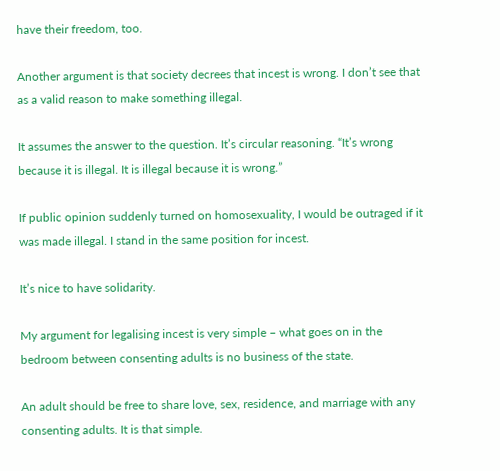have their freedom, too.

Another argument is that society decrees that incest is wrong. I don’t see that as a valid reason to make something illegal.

It assumes the answer to the question. It’s circular reasoning. “It’s wrong because it is illegal. It is illegal because it is wrong.”

If public opinion suddenly turned on homosexuality, I would be outraged if it was made illegal. I stand in the same position for incest.

It’s nice to have solidarity.

My argument for legalising incest is very simple – what goes on in the bedroom between consenting adults is no business of the state.

An adult should be free to share love, sex, residence, and marriage with any consenting adults. It is that simple.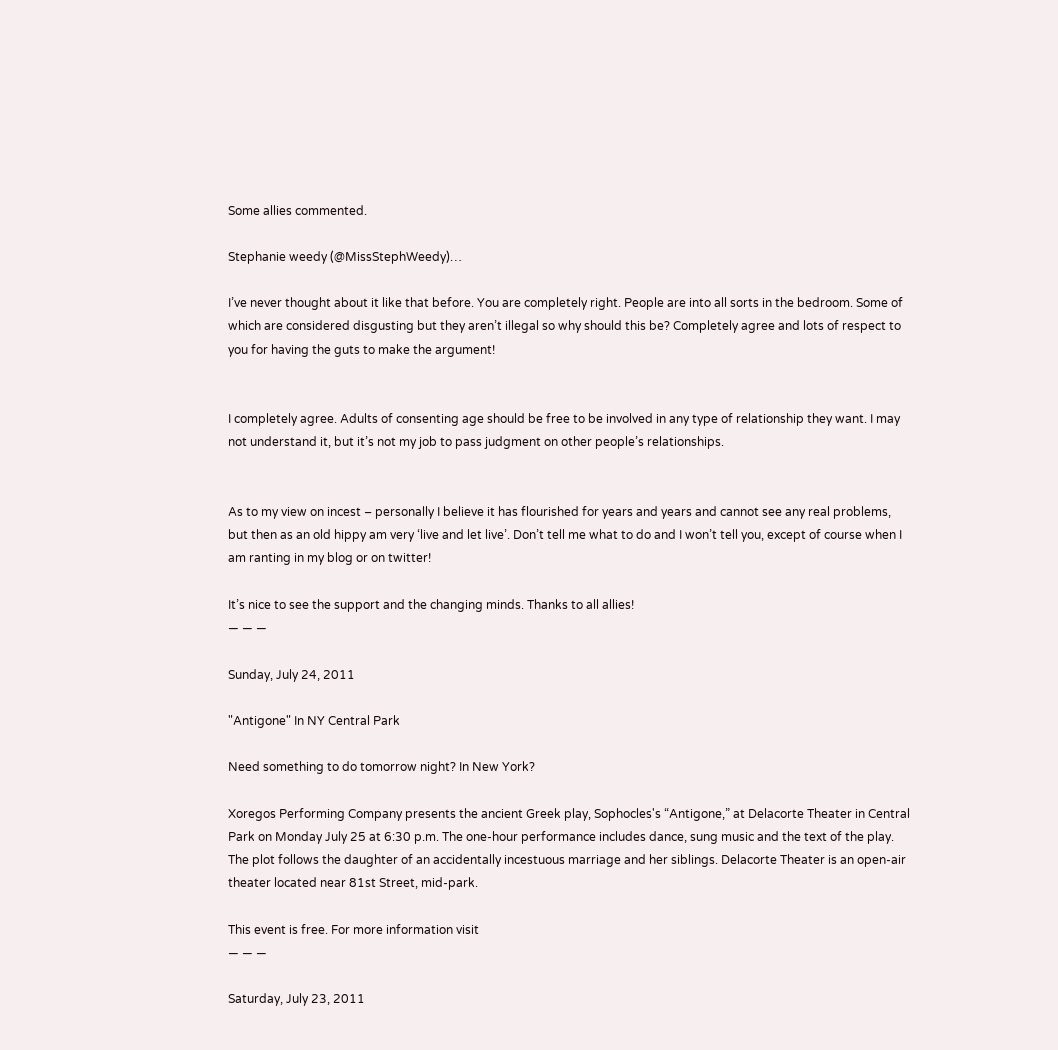Some allies commented.

Stephanie weedy (@MissStephWeedy)…

I’ve never thought about it like that before. You are completely right. People are into all sorts in the bedroom. Some of which are considered disgusting but they aren’t illegal so why should this be? Completely agree and lots of respect to you for having the guts to make the argument!


I completely agree. Adults of consenting age should be free to be involved in any type of relationship they want. I may not understand it, but it’s not my job to pass judgment on other people’s relationships.


As to my view on incest – personally I believe it has flourished for years and years and cannot see any real problems, but then as an old hippy am very ‘live and let live’. Don’t tell me what to do and I won’t tell you, except of course when I am ranting in my blog or on twitter!

It’s nice to see the support and the changing minds. Thanks to all allies!
— — —

Sunday, July 24, 2011

"Antigone" In NY Central Park

Need something to do tomorrow night? In New York?

Xoregos Performing Company presents the ancient Greek play, Sophocles's “Antigone,” at Delacorte Theater in Central Park on Monday July 25 at 6:30 p.m. The one-hour performance includes dance, sung music and the text of the play. The plot follows the daughter of an accidentally incestuous marriage and her siblings. Delacorte Theater is an open-air theater located near 81st Street, mid-park.

This event is free. For more information visit
— — —

Saturday, July 23, 2011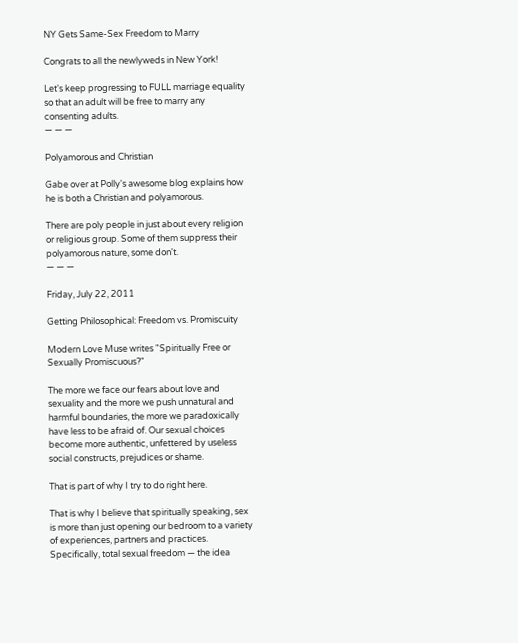NY Gets Same-Sex Freedom to Marry

Congrats to all the newlyweds in New York!

Let's keep progressing to FULL marriage equality so that an adult will be free to marry any consenting adults.
— — —

Polyamorous and Christian

Gabe over at Polly's awesome blog explains how he is both a Christian and polyamorous.

There are poly people in just about every religion or religious group. Some of them suppress their polyamorous nature, some don't.
— — —

Friday, July 22, 2011

Getting Philosophical: Freedom vs. Promiscuity

Modern Love Muse writes "Spiritually Free or Sexually Promiscuous?"

The more we face our fears about love and sexuality and the more we push unnatural and harmful boundaries, the more we paradoxically have less to be afraid of. Our sexual choices become more authentic, unfettered by useless social constructs, prejudices or shame.

That is part of why I try to do right here.

That is why I believe that spiritually speaking, sex is more than just opening our bedroom to a variety of experiences, partners and practices. Specifically, total sexual freedom — the idea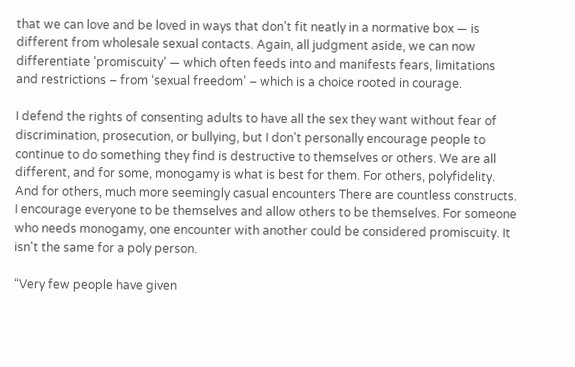that we can love and be loved in ways that don’t fit neatly in a normative box — is different from wholesale sexual contacts. Again, all judgment aside, we can now differentiate ‘promiscuity’ — which often feeds into and manifests fears, limitations and restrictions – from ‘sexual freedom’ – which is a choice rooted in courage.

I defend the rights of consenting adults to have all the sex they want without fear of discrimination, prosecution, or bullying, but I don't personally encourage people to continue to do something they find is destructive to themselves or others. We are all different, and for some, monogamy is what is best for them. For others, polyfidelity. And for others, much more seemingly casual encounters There are countless constructs. I encourage everyone to be themselves and allow others to be themselves. For someone who needs monogamy, one encounter with another could be considered promiscuity. It isn't the same for a poly person.

“Very few people have given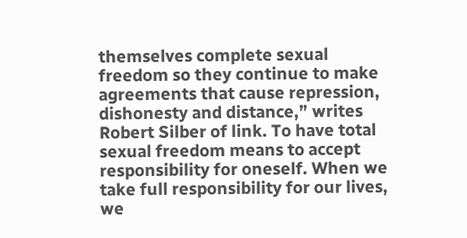themselves complete sexual freedom so they continue to make agreements that cause repression, dishonesty and distance,” writes Robert Silber of link. To have total sexual freedom means to accept responsibility for oneself. When we take full responsibility for our lives, we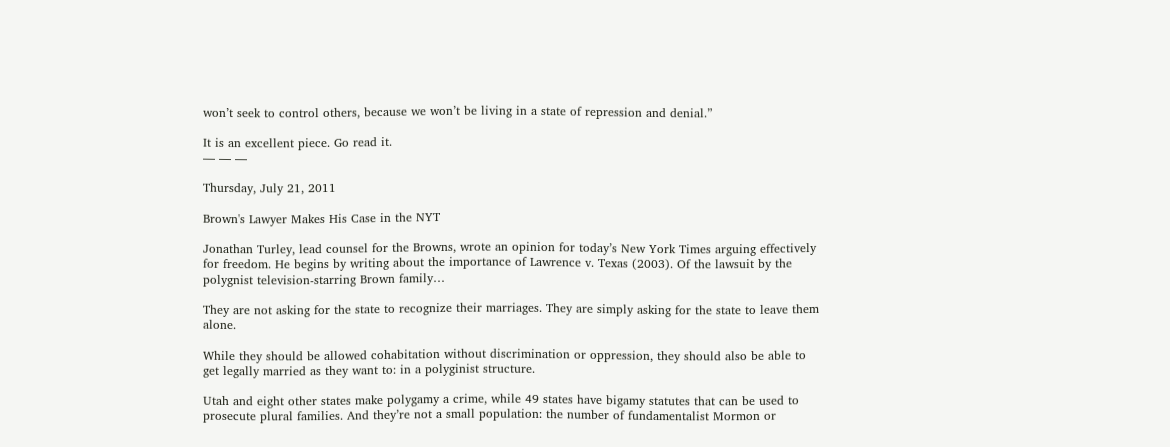won’t seek to control others, because we won’t be living in a state of repression and denial.”

It is an excellent piece. Go read it.
— — —

Thursday, July 21, 2011

Brown's Lawyer Makes His Case in the NYT

Jonathan Turley, lead counsel for the Browns, wrote an opinion for today’s New York Times arguing effectively for freedom. He begins by writing about the importance of Lawrence v. Texas (2003). Of the lawsuit by the polygnist television-starring Brown family…

They are not asking for the state to recognize their marriages. They are simply asking for the state to leave them alone.

While they should be allowed cohabitation without discrimination or oppression, they should also be able to get legally married as they want to: in a polyginist structure.

Utah and eight other states make polygamy a crime, while 49 states have bigamy statutes that can be used to prosecute plural families. And they’re not a small population: the number of fundamentalist Mormon or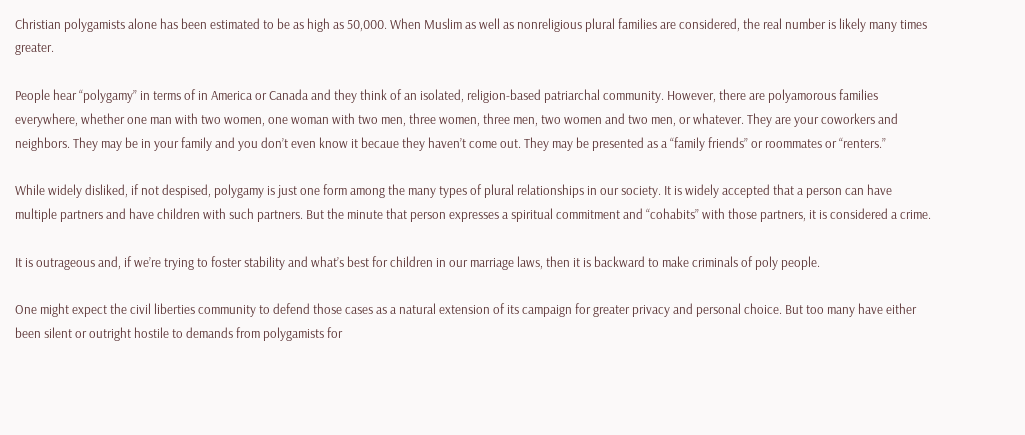Christian polygamists alone has been estimated to be as high as 50,000. When Muslim as well as nonreligious plural families are considered, the real number is likely many times greater.

People hear “polygamy” in terms of in America or Canada and they think of an isolated, religion-based patriarchal community. However, there are polyamorous families everywhere, whether one man with two women, one woman with two men, three women, three men, two women and two men, or whatever. They are your coworkers and neighbors. They may be in your family and you don’t even know it becaue they haven’t come out. They may be presented as a “family friends” or roommates or “renters.”

While widely disliked, if not despised, polygamy is just one form among the many types of plural relationships in our society. It is widely accepted that a person can have multiple partners and have children with such partners. But the minute that person expresses a spiritual commitment and “cohabits” with those partners, it is considered a crime.

It is outrageous and, if we’re trying to foster stability and what’s best for children in our marriage laws, then it is backward to make criminals of poly people.

One might expect the civil liberties community to defend those cases as a natural extension of its campaign for greater privacy and personal choice. But too many have either been silent or outright hostile to demands from polygamists for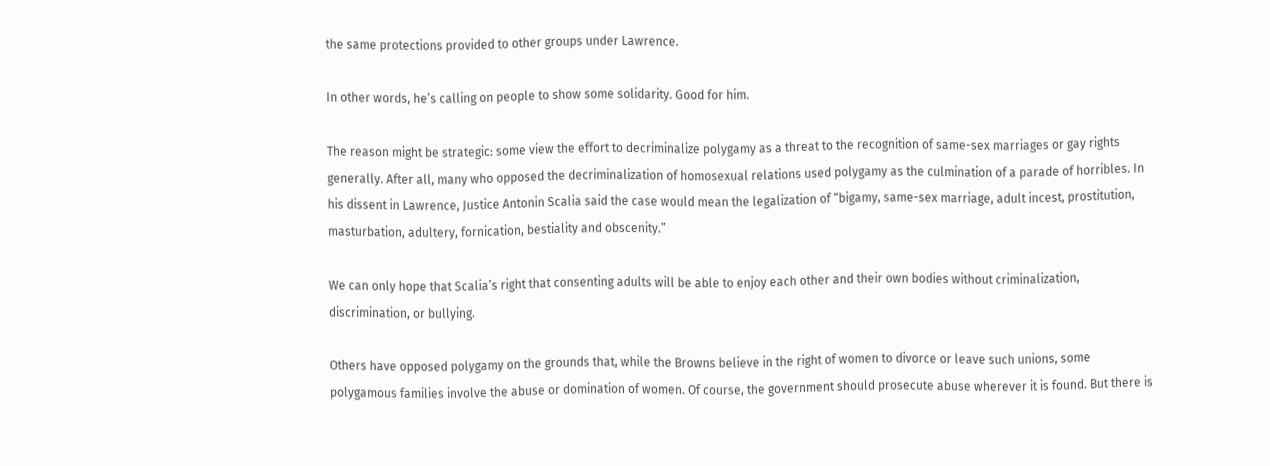the same protections provided to other groups under Lawrence.

In other words, he’s calling on people to show some solidarity. Good for him.

The reason might be strategic: some view the effort to decriminalize polygamy as a threat to the recognition of same-sex marriages or gay rights generally. After all, many who opposed the decriminalization of homosexual relations used polygamy as the culmination of a parade of horribles. In his dissent in Lawrence, Justice Antonin Scalia said the case would mean the legalization of “bigamy, same-sex marriage, adult incest, prostitution, masturbation, adultery, fornication, bestiality and obscenity.”

We can only hope that Scalia’s right that consenting adults will be able to enjoy each other and their own bodies without criminalization, discrimination, or bullying.

Others have opposed polygamy on the grounds that, while the Browns believe in the right of women to divorce or leave such unions, some polygamous families involve the abuse or domination of women. Of course, the government should prosecute abuse wherever it is found. But there is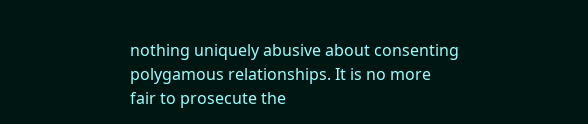nothing uniquely abusive about consenting polygamous relationships. It is no more fair to prosecute the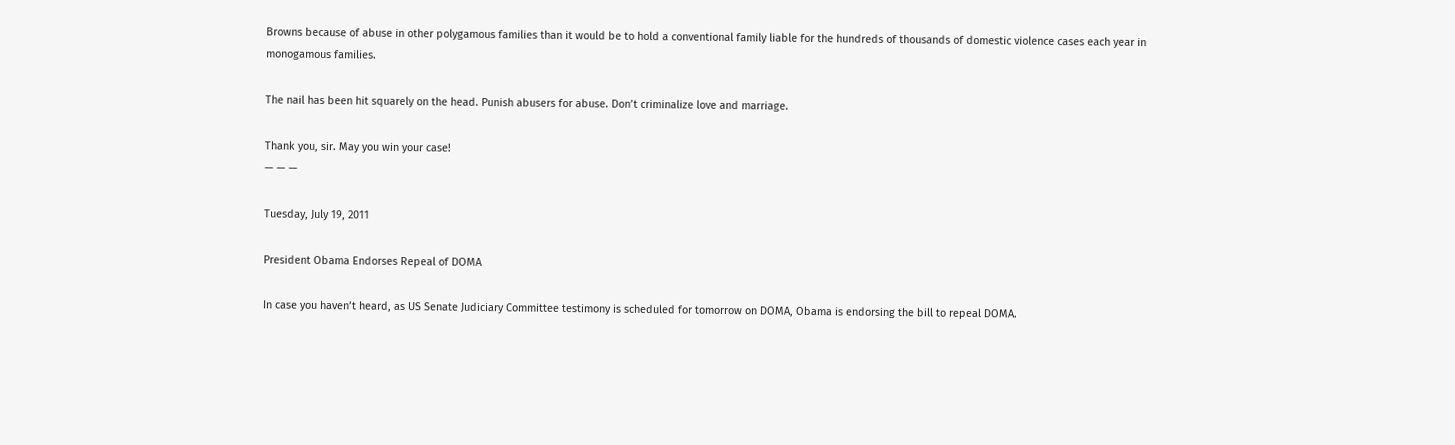Browns because of abuse in other polygamous families than it would be to hold a conventional family liable for the hundreds of thousands of domestic violence cases each year in monogamous families.

The nail has been hit squarely on the head. Punish abusers for abuse. Don’t criminalize love and marriage.

Thank you, sir. May you win your case!
— — —

Tuesday, July 19, 2011

President Obama Endorses Repeal of DOMA

In case you haven’t heard, as US Senate Judiciary Committee testimony is scheduled for tomorrow on DOMA, Obama is endorsing the bill to repeal DOMA.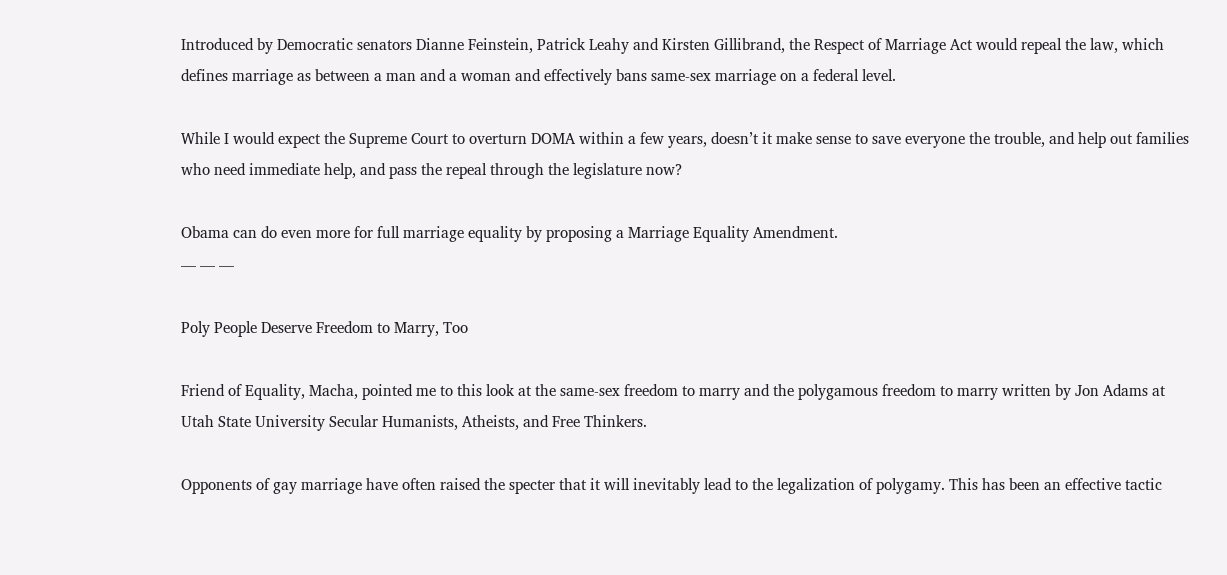Introduced by Democratic senators Dianne Feinstein, Patrick Leahy and Kirsten Gillibrand, the Respect of Marriage Act would repeal the law, which defines marriage as between a man and a woman and effectively bans same-sex marriage on a federal level.

While I would expect the Supreme Court to overturn DOMA within a few years, doesn’t it make sense to save everyone the trouble, and help out families who need immediate help, and pass the repeal through the legislature now?

Obama can do even more for full marriage equality by proposing a Marriage Equality Amendment.
— — —

Poly People Deserve Freedom to Marry, Too

Friend of Equality, Macha, pointed me to this look at the same-sex freedom to marry and the polygamous freedom to marry written by Jon Adams at Utah State University Secular Humanists, Atheists, and Free Thinkers.

Opponents of gay marriage have often raised the specter that it will inevitably lead to the legalization of polygamy. This has been an effective tactic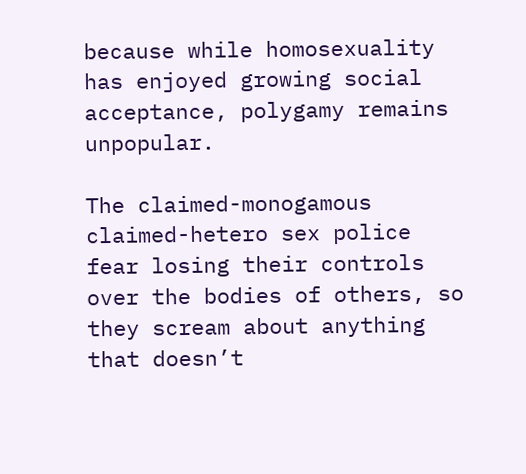because while homosexuality has enjoyed growing social acceptance, polygamy remains unpopular.

The claimed-monogamous claimed-hetero sex police fear losing their controls over the bodies of others, so they scream about anything that doesn’t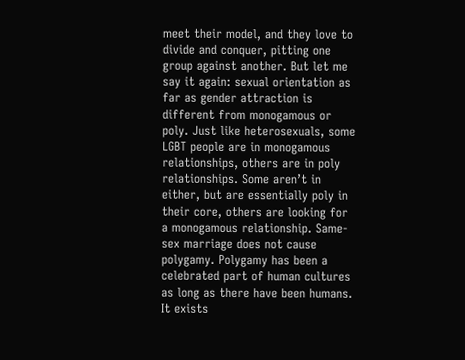meet their model, and they love to divide and conquer, pitting one group against another. But let me say it again: sexual orientation as far as gender attraction is different from monogamous or poly. Just like heterosexuals, some LGBT people are in monogamous relationships, others are in poly relationships. Some aren’t in either, but are essentially poly in their core, others are looking for a monogamous relationship. Same-sex marriage does not cause polygamy. Polygamy has been a celebrated part of human cultures as long as there have been humans. It exists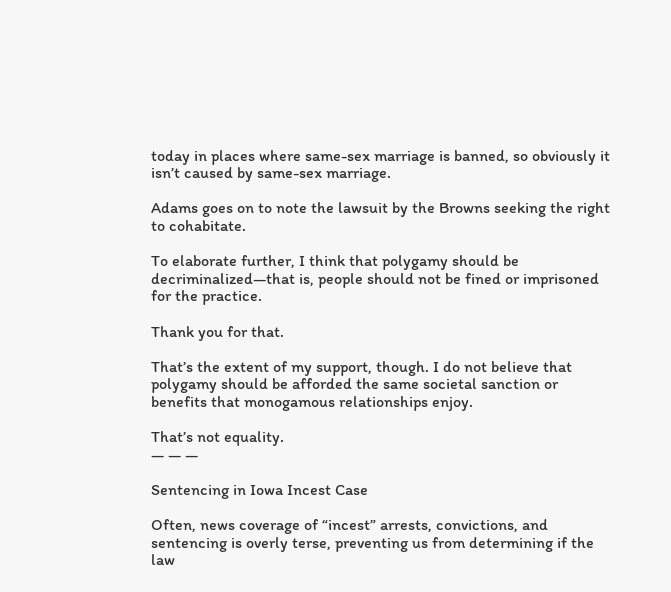today in places where same-sex marriage is banned, so obviously it isn’t caused by same-sex marriage.

Adams goes on to note the lawsuit by the Browns seeking the right to cohabitate.

To elaborate further, I think that polygamy should be decriminalized—that is, people should not be fined or imprisoned for the practice.

Thank you for that.

That’s the extent of my support, though. I do not believe that polygamy should be afforded the same societal sanction or benefits that monogamous relationships enjoy.

That’s not equality.
— — —

Sentencing in Iowa Incest Case

Often, news coverage of “incest” arrests, convictions, and sentencing is overly terse, preventing us from determining if the law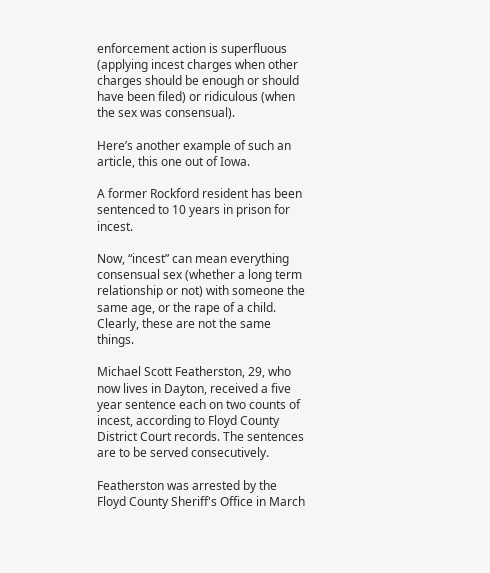enforcement action is superfluous (applying incest charges when other charges should be enough or should have been filed) or ridiculous (when the sex was consensual).

Here’s another example of such an article, this one out of Iowa.

A former Rockford resident has been sentenced to 10 years in prison for incest.

Now, “incest” can mean everything consensual sex (whether a long term relationship or not) with someone the same age, or the rape of a child. Clearly, these are not the same things.

Michael Scott Featherston, 29, who now lives in Dayton, received a five year sentence each on two counts of incest, according to Floyd County District Court records. The sentences are to be served consecutively.

Featherston was arrested by the Floyd County Sheriff's Office in March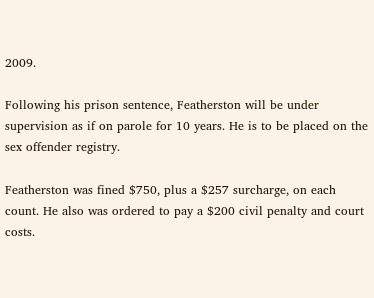2009.

Following his prison sentence, Featherston will be under supervision as if on parole for 10 years. He is to be placed on the sex offender registry.

Featherston was fined $750, plus a $257 surcharge, on each count. He also was ordered to pay a $200 civil penalty and court costs.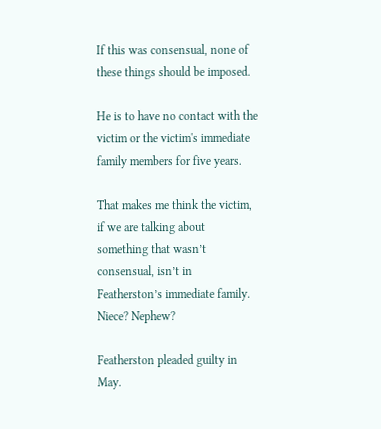If this was consensual, none of these things should be imposed.

He is to have no contact with the victim or the victim's immediate family members for five years.

That makes me think the victim, if we are talking about something that wasn’t consensual, isn’t in Featherston’s immediate family. Niece? Nephew?

Featherston pleaded guilty in May.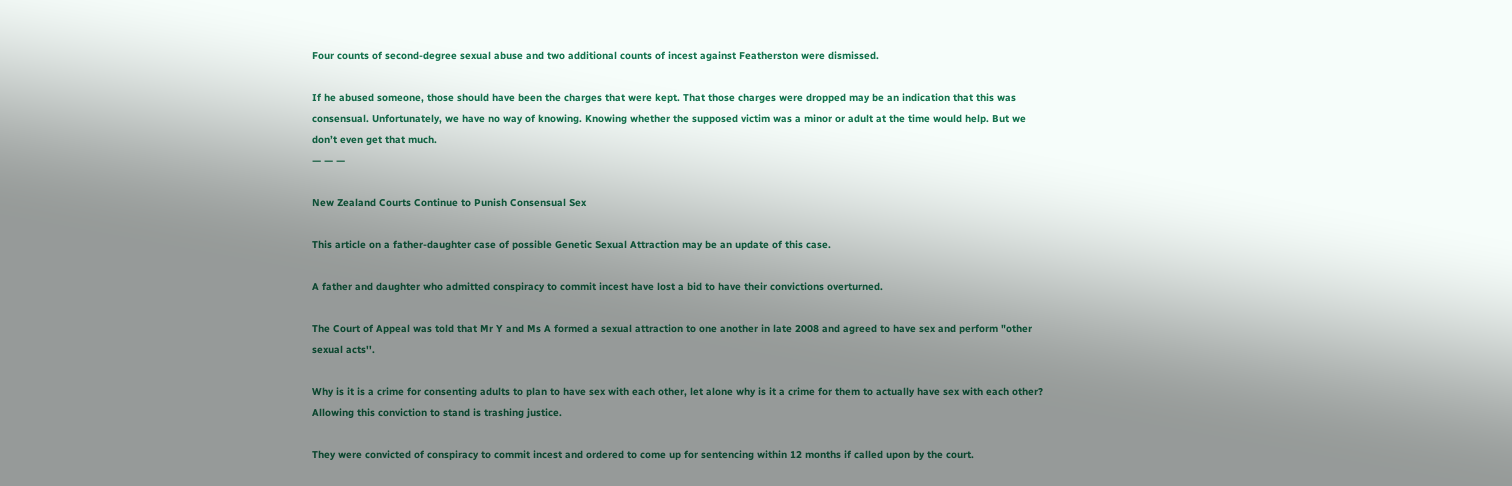Four counts of second-degree sexual abuse and two additional counts of incest against Featherston were dismissed.

If he abused someone, those should have been the charges that were kept. That those charges were dropped may be an indication that this was consensual. Unfortunately, we have no way of knowing. Knowing whether the supposed victim was a minor or adult at the time would help. But we don’t even get that much.
— — —

New Zealand Courts Continue to Punish Consensual Sex

This article on a father-daughter case of possible Genetic Sexual Attraction may be an update of this case.

A father and daughter who admitted conspiracy to commit incest have lost a bid to have their convictions overturned.

The Court of Appeal was told that Mr Y and Ms A formed a sexual attraction to one another in late 2008 and agreed to have sex and perform "other sexual acts''.

Why is it is a crime for consenting adults to plan to have sex with each other, let alone why is it a crime for them to actually have sex with each other? Allowing this conviction to stand is trashing justice.

They were convicted of conspiracy to commit incest and ordered to come up for sentencing within 12 months if called upon by the court.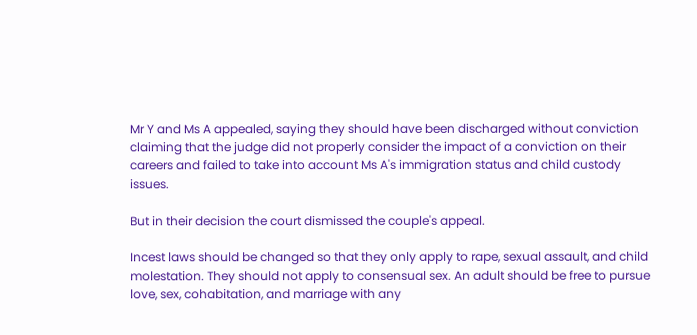Mr Y and Ms A appealed, saying they should have been discharged without conviction claiming that the judge did not properly consider the impact of a conviction on their careers and failed to take into account Ms A's immigration status and child custody issues.

But in their decision the court dismissed the couple's appeal.

Incest laws should be changed so that they only apply to rape, sexual assault, and child molestation. They should not apply to consensual sex. An adult should be free to pursue love, sex, cohabitation, and marriage with any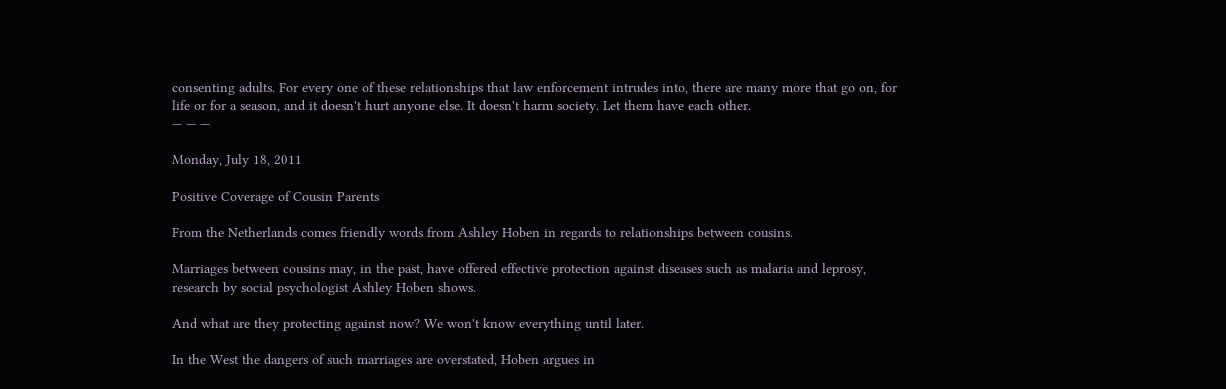consenting adults. For every one of these relationships that law enforcement intrudes into, there are many more that go on, for life or for a season, and it doesn't hurt anyone else. It doesn't harm society. Let them have each other.
— — —

Monday, July 18, 2011

Positive Coverage of Cousin Parents

From the Netherlands comes friendly words from Ashley Hoben in regards to relationships between cousins.

Marriages between cousins may, in the past, have offered effective protection against diseases such as malaria and leprosy, research by social psychologist Ashley Hoben shows.

And what are they protecting against now? We won't know everything until later.

In the West the dangers of such marriages are overstated, Hoben argues in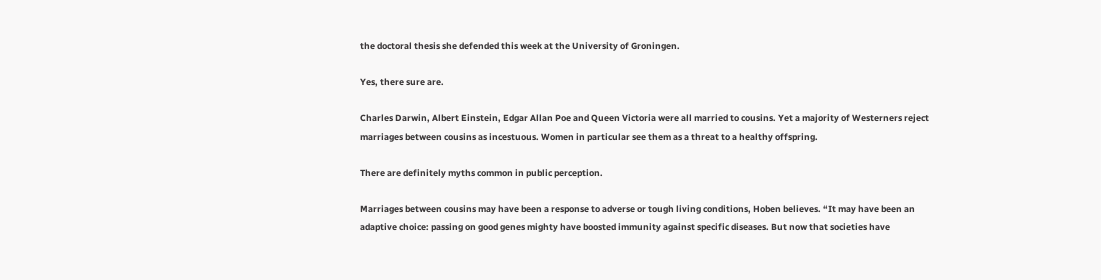the doctoral thesis she defended this week at the University of Groningen.

Yes, there sure are.

Charles Darwin, Albert Einstein, Edgar Allan Poe and Queen Victoria were all married to cousins. Yet a majority of Westerners reject marriages between cousins as incestuous. Women in particular see them as a threat to a healthy offspring.

There are definitely myths common in public perception.

Marriages between cousins may have been a response to adverse or tough living conditions, Hoben believes. “It may have been an adaptive choice: passing on good genes mighty have boosted immunity against specific diseases. But now that societies have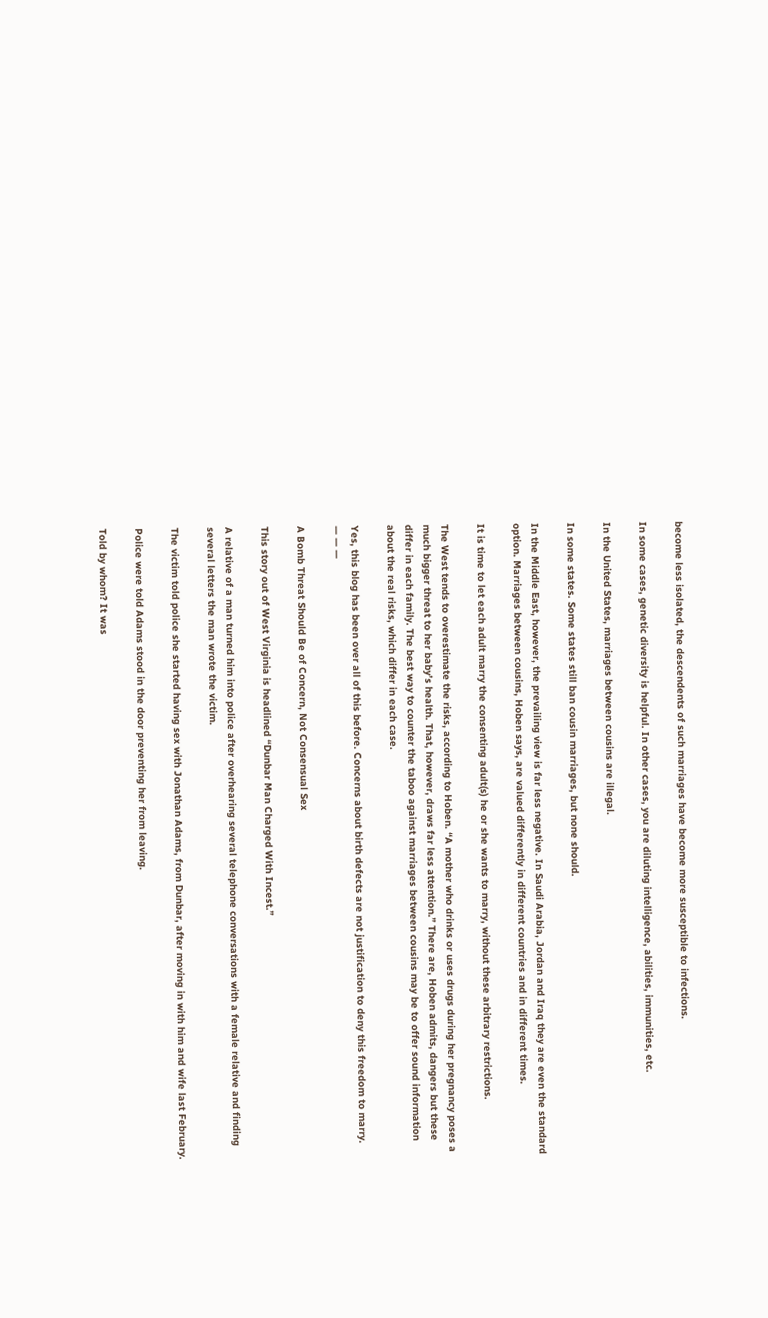become less isolated, the descendents of such marriages have become more susceptible to infections.

In some cases, genetic diversity is helpful. In other cases, you are diluting intelligence, abilities, immunities, etc.

In the United States, marriages between cousins are illegal.

In some states. Some states still ban cousin marriages, but none should.

In the Middle East, however, the prevailing view is far less negative. In Saudi Arabia, Jordan and Iraq they are even the standard option. Marriages between cousins, Hoben says, are valued differently in different countries and in different times.

It is time to let each adult marry the consenting adult(s) he or she wants to marry, without these arbitrary restrictions.

The West tends to overestimate the risks, according to Hoben. “A mother who drinks or uses drugs during her pregnancy poses a much bigger threat to her baby’s health. That, however, draws far less attention.” There are, Hoben admits, dangers but these differ in each family. The best way to counter the taboo against marriages between cousins may be to offer sound information about the real risks, which differ in each case.

Yes, this blog has been over all of this before. Concerns about birth defects are not justification to deny this freedom to marry.
— — —

A Bomb Threat Should Be of Concern, Not Consensual Sex

This story out of West Virginia is headlined “Dunbar Man Charged With Incest.”

A relative of a man turned him into police after overhearing several telephone conversations with a female relative and finding several letters the man wrote the victim.

The victim told police she started having sex with Jonathan Adams, from Dunbar, after moving in with him and wife last February.

Police were told Adams stood in the door preventing her from leaving.

Told by whom? It was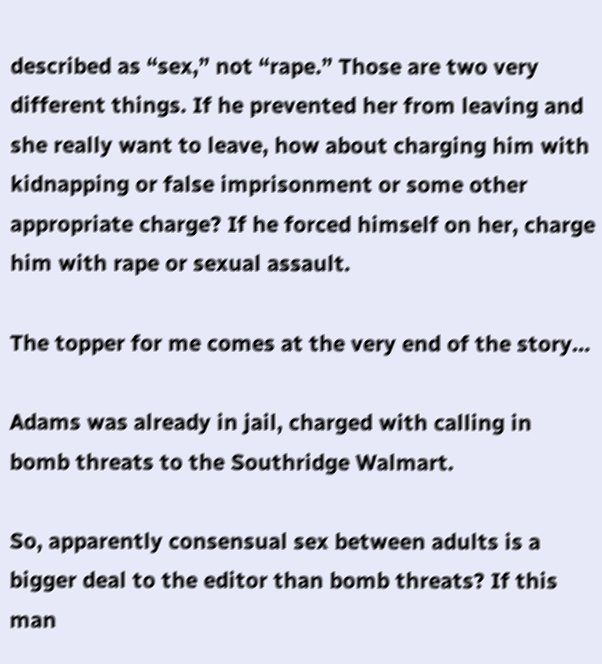described as “sex,” not “rape.” Those are two very different things. If he prevented her from leaving and she really want to leave, how about charging him with kidnapping or false imprisonment or some other appropriate charge? If he forced himself on her, charge him with rape or sexual assault.

The topper for me comes at the very end of the story…

Adams was already in jail, charged with calling in bomb threats to the Southridge Walmart.

So, apparently consensual sex between adults is a bigger deal to the editor than bomb threats? If this man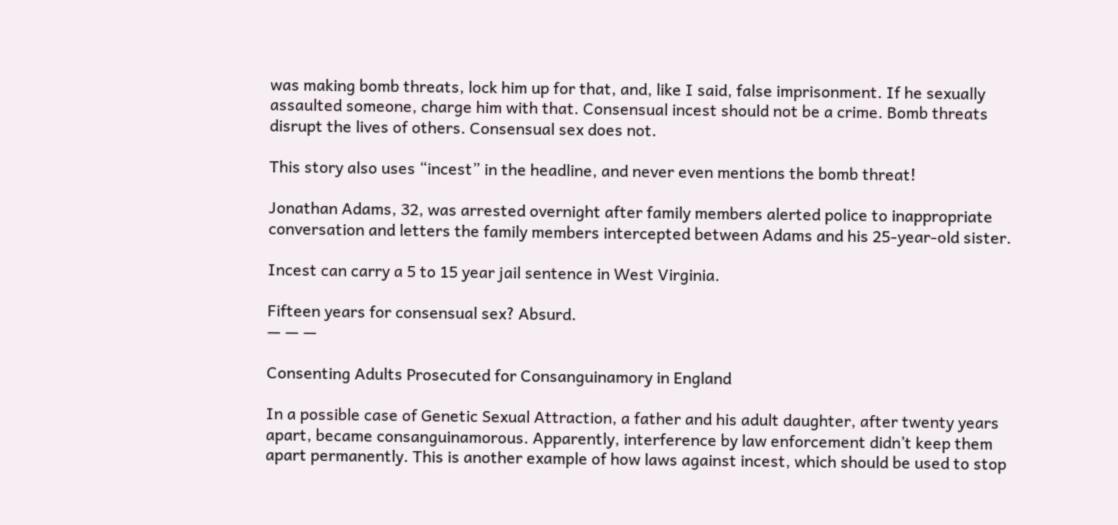was making bomb threats, lock him up for that, and, like I said, false imprisonment. If he sexually assaulted someone, charge him with that. Consensual incest should not be a crime. Bomb threats disrupt the lives of others. Consensual sex does not.

This story also uses “incest” in the headline, and never even mentions the bomb threat!

Jonathan Adams, 32, was arrested overnight after family members alerted police to inappropriate conversation and letters the family members intercepted between Adams and his 25-year-old sister.

Incest can carry a 5 to 15 year jail sentence in West Virginia.

Fifteen years for consensual sex? Absurd.
— — —

Consenting Adults Prosecuted for Consanguinamory in England

In a possible case of Genetic Sexual Attraction, a father and his adult daughter, after twenty years apart, became consanguinamorous. Apparently, interference by law enforcement didn’t keep them apart permanently. This is another example of how laws against incest, which should be used to stop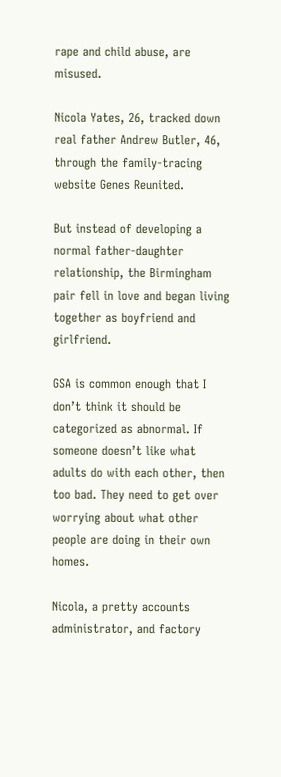rape and child abuse, are misused.

Nicola Yates, 26, tracked down real father Andrew Butler, 46, through the family-tracing website Genes Reunited.

But instead of developing a normal father-daughter relationship, the Birmingham pair fell in love and began living together as boyfriend and girlfriend.

GSA is common enough that I don’t think it should be categorized as abnormal. If someone doesn’t like what adults do with each other, then too bad. They need to get over worrying about what other people are doing in their own homes.

Nicola, a pretty accounts administrator, and factory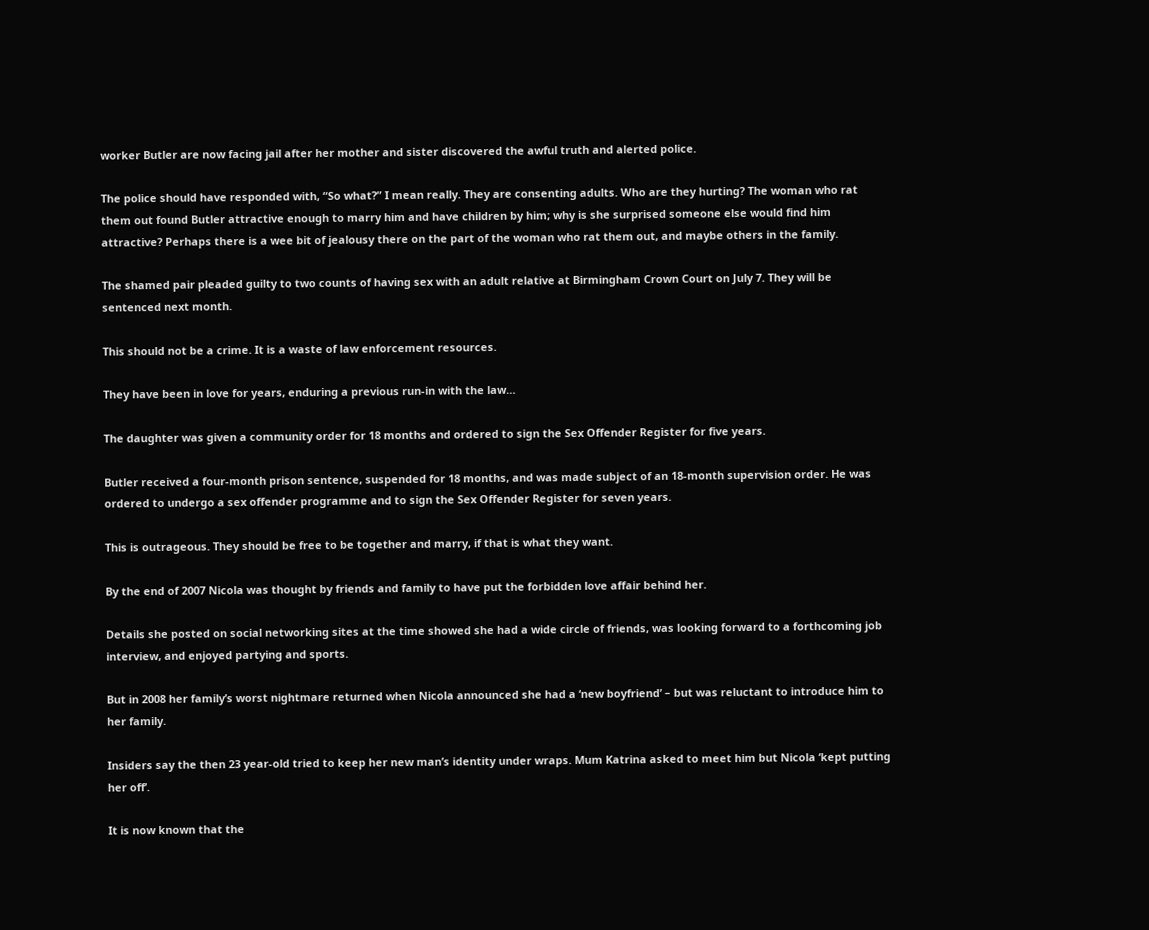worker Butler are now facing jail after her mother and sister discovered the awful truth and alerted police.

The police should have responded with, “So what?” I mean really. They are consenting adults. Who are they hurting? The woman who rat them out found Butler attractive enough to marry him and have children by him; why is she surprised someone else would find him attractive? Perhaps there is a wee bit of jealousy there on the part of the woman who rat them out, and maybe others in the family.

The shamed pair pleaded guilty to two counts of having sex with an adult relative at Birmingham Crown Court on July 7. They will be sentenced next month.

This should not be a crime. It is a waste of law enforcement resources.

They have been in love for years, enduring a previous run-in with the law…

The daughter was given a community order for 18 months and ordered to sign the Sex Offender Register for five years.

Butler received a four-month prison sentence, suspended for 18 months, and was made subject of an 18-month supervision order. He was ordered to undergo a sex offender programme and to sign the Sex Offender Register for seven years.

This is outrageous. They should be free to be together and marry, if that is what they want.

By the end of 2007 Nicola was thought by friends and family to have put the forbidden love affair behind her.

Details she posted on social networking sites at the time showed she had a wide circle of friends, was looking forward to a forthcoming job interview, and enjoyed partying and sports.

But in 2008 her family’s worst nightmare returned when Nicola announced she had a ‘new boyfriend’ – but was reluctant to introduce him to her family.

Insiders say the then 23 year-old tried to keep her new man’s identity under wraps. Mum Katrina asked to meet him but Nicola ‘kept putting her off’.

It is now known that the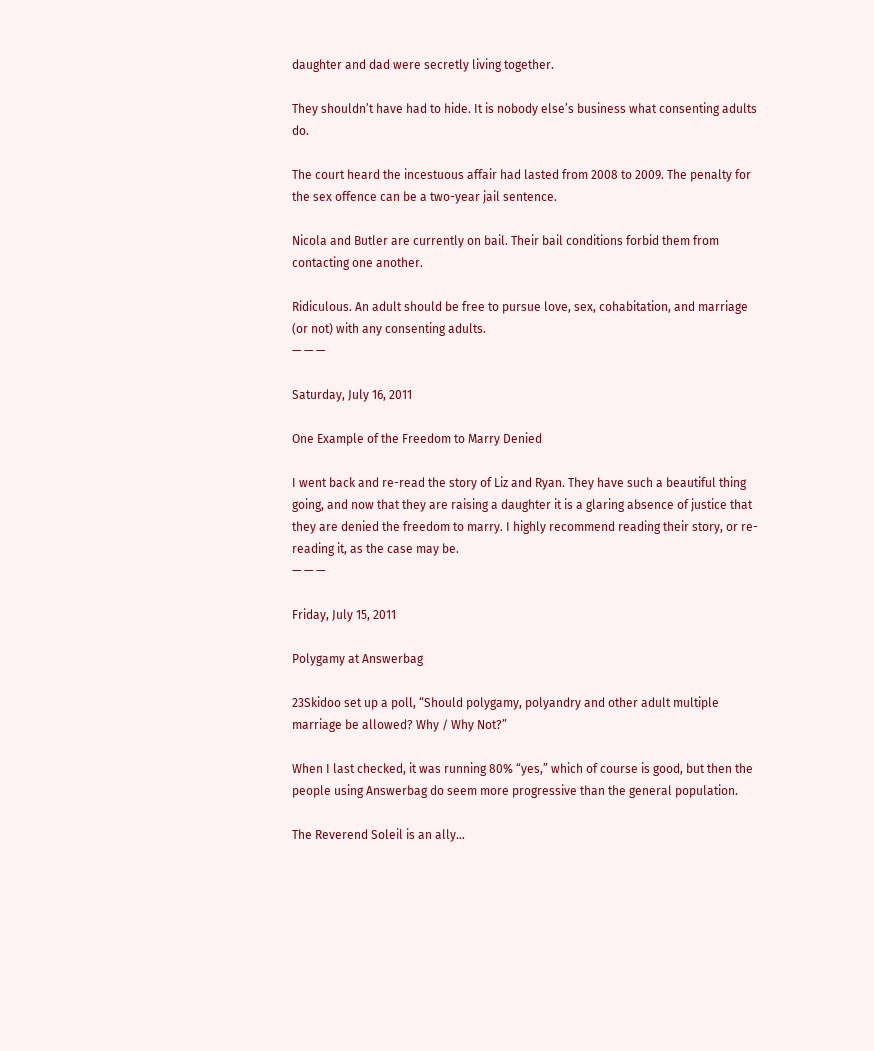daughter and dad were secretly living together.

They shouldn’t have had to hide. It is nobody else’s business what consenting adults do.

The court heard the incestuous affair had lasted from 2008 to 2009. The penalty for the sex offence can be a two-year jail sentence.

Nicola and Butler are currently on bail. Their bail conditions forbid them from contacting one another.

Ridiculous. An adult should be free to pursue love, sex, cohabitation, and marriage (or not) with any consenting adults.
— — —

Saturday, July 16, 2011

One Example of the Freedom to Marry Denied

I went back and re-read the story of Liz and Ryan. They have such a beautiful thing going, and now that they are raising a daughter it is a glaring absence of justice that they are denied the freedom to marry. I highly recommend reading their story, or re-reading it, as the case may be.
— — —

Friday, July 15, 2011

Polygamy at Answerbag

23Skidoo set up a poll, “Should polygamy, polyandry and other adult multiple marriage be allowed? Why / Why Not?”

When I last checked, it was running 80% “yes,” which of course is good, but then the people using Answerbag do seem more progressive than the general population.

The Reverend Soleil is an ally…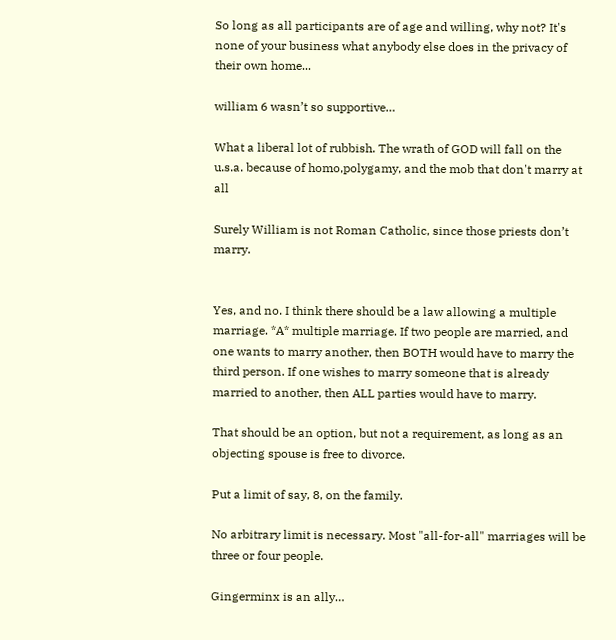So long as all participants are of age and willing, why not? It's none of your business what anybody else does in the privacy of their own home...

william 6 wasn’t so supportive…

What a liberal lot of rubbish. The wrath of GOD will fall on the u.s.a. because of homo,polygamy, and the mob that don't marry at all

Surely William is not Roman Catholic, since those priests don’t marry.


Yes, and no. I think there should be a law allowing a multiple marriage. *A* multiple marriage. If two people are married, and one wants to marry another, then BOTH would have to marry the third person. If one wishes to marry someone that is already married to another, then ALL parties would have to marry.

That should be an option, but not a requirement, as long as an objecting spouse is free to divorce.

Put a limit of say, 8, on the family.

No arbitrary limit is necessary. Most "all-for-all" marriages will be three or four people.

Gingerminx is an ally…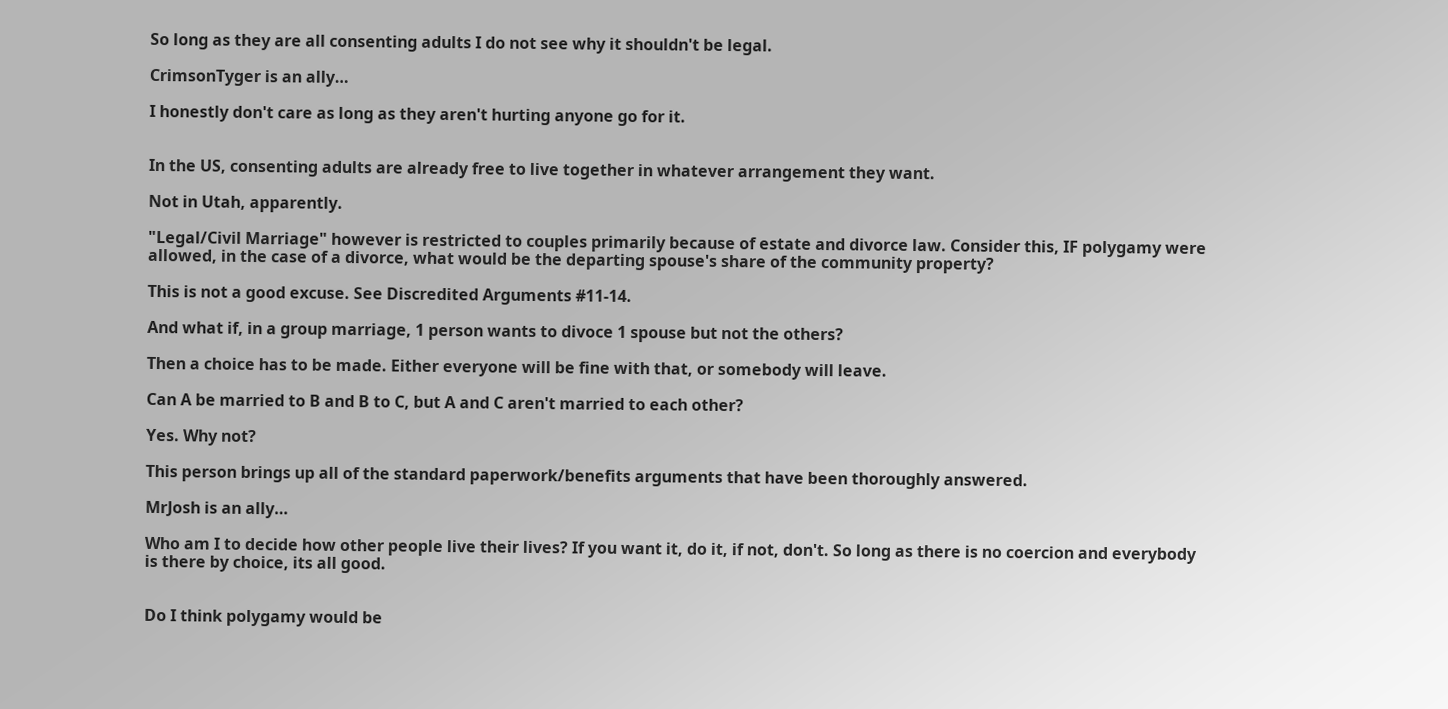So long as they are all consenting adults I do not see why it shouldn't be legal.

CrimsonTyger is an ally…

I honestly don't care as long as they aren't hurting anyone go for it.


In the US, consenting adults are already free to live together in whatever arrangement they want.

Not in Utah, apparently.

"Legal/Civil Marriage" however is restricted to couples primarily because of estate and divorce law. Consider this, IF polygamy were allowed, in the case of a divorce, what would be the departing spouse's share of the community property?

This is not a good excuse. See Discredited Arguments #11-14.

And what if, in a group marriage, 1 person wants to divoce 1 spouse but not the others?

Then a choice has to be made. Either everyone will be fine with that, or somebody will leave.

Can A be married to B and B to C, but A and C aren't married to each other?

Yes. Why not?

This person brings up all of the standard paperwork/benefits arguments that have been thoroughly answered.

MrJosh is an ally…

Who am I to decide how other people live their lives? If you want it, do it, if not, don't. So long as there is no coercion and everybody is there by choice, its all good.


Do I think polygamy would be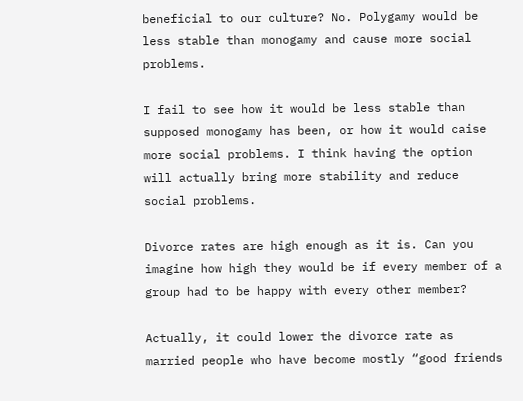beneficial to our culture? No. Polygamy would be less stable than monogamy and cause more social problems.

I fail to see how it would be less stable than supposed monogamy has been, or how it would caise more social problems. I think having the option will actually bring more stability and reduce social problems.

Divorce rates are high enough as it is. Can you imagine how high they would be if every member of a group had to be happy with every other member?

Actually, it could lower the divorce rate as married people who have become mostly “good friends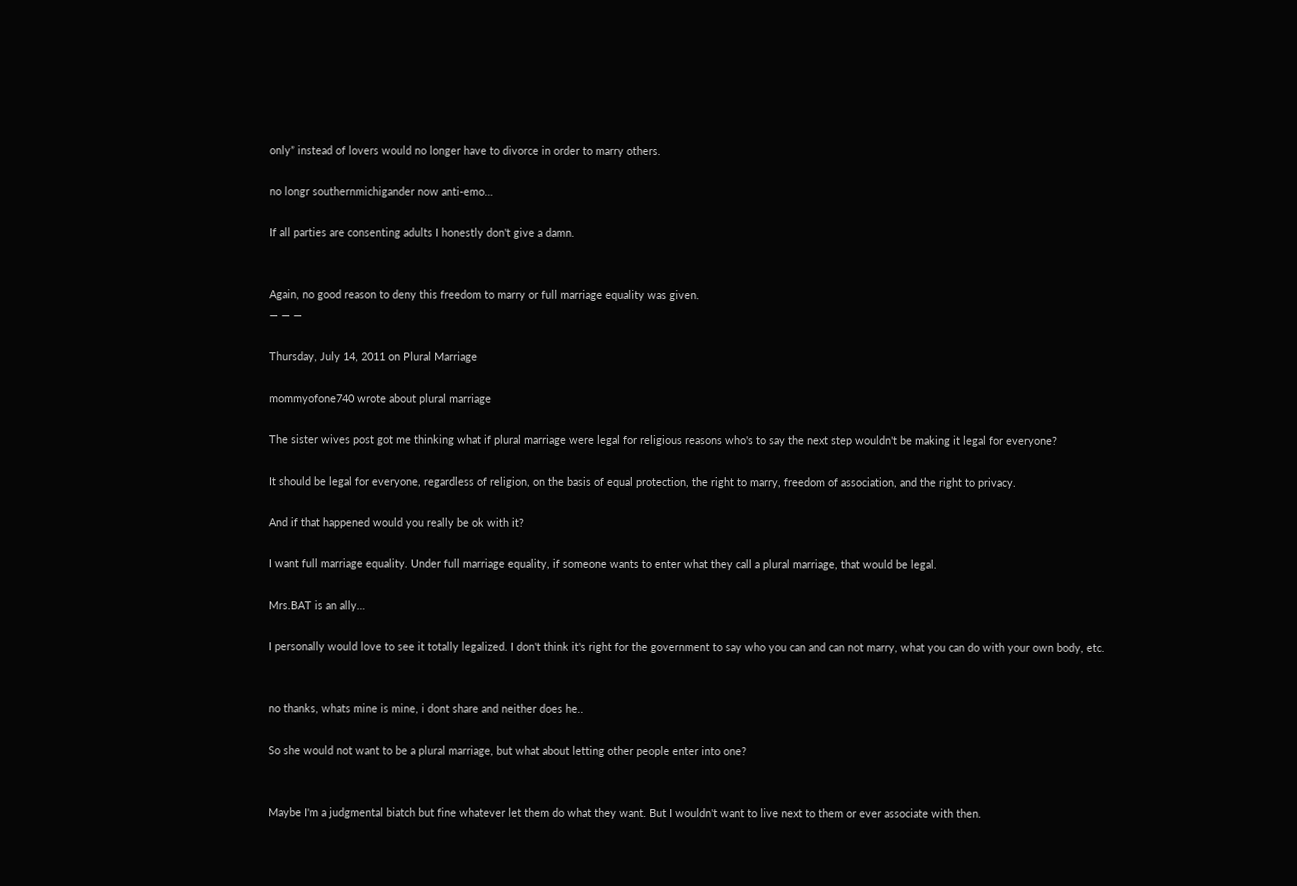only” instead of lovers would no longer have to divorce in order to marry others.

no longr southernmichigander now anti-emo…

If all parties are consenting adults I honestly don't give a damn.


Again, no good reason to deny this freedom to marry or full marriage equality was given.
— — —

Thursday, July 14, 2011 on Plural Marriage

mommyofone740 wrote about plural marriage

The sister wives post got me thinking what if plural marriage were legal for religious reasons who's to say the next step wouldn't be making it legal for everyone?

It should be legal for everyone, regardless of religion, on the basis of equal protection, the right to marry, freedom of association, and the right to privacy.

And if that happened would you really be ok with it?

I want full marriage equality. Under full marriage equality, if someone wants to enter what they call a plural marriage, that would be legal.

Mrs.BAT is an ally…

I personally would love to see it totally legalized. I don't think it's right for the government to say who you can and can not marry, what you can do with your own body, etc.


no thanks, whats mine is mine, i dont share and neither does he..

So she would not want to be a plural marriage, but what about letting other people enter into one?


Maybe I'm a judgmental biatch but fine whatever let them do what they want. But I wouldn't want to live next to them or ever associate with then.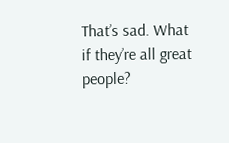That’s sad. What if they’re all great people?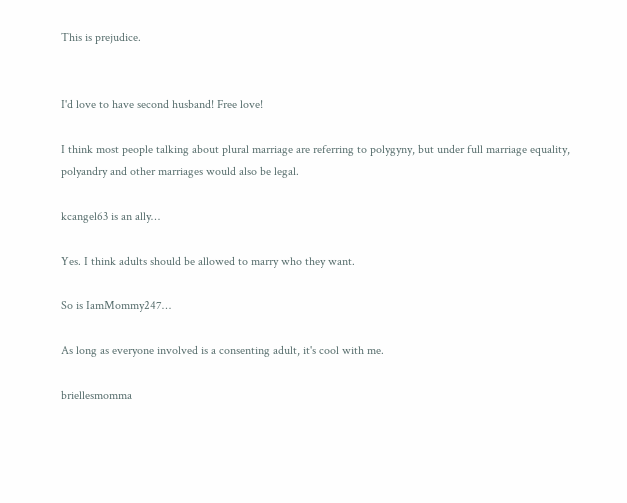This is prejudice.


I'd love to have second husband! Free love!

I think most people talking about plural marriage are referring to polygyny, but under full marriage equality, polyandry and other marriages would also be legal.

kcangel63 is an ally…

Yes. I think adults should be allowed to marry who they want.

So is IamMommy247…

As long as everyone involved is a consenting adult, it's cool with me.

briellesmomma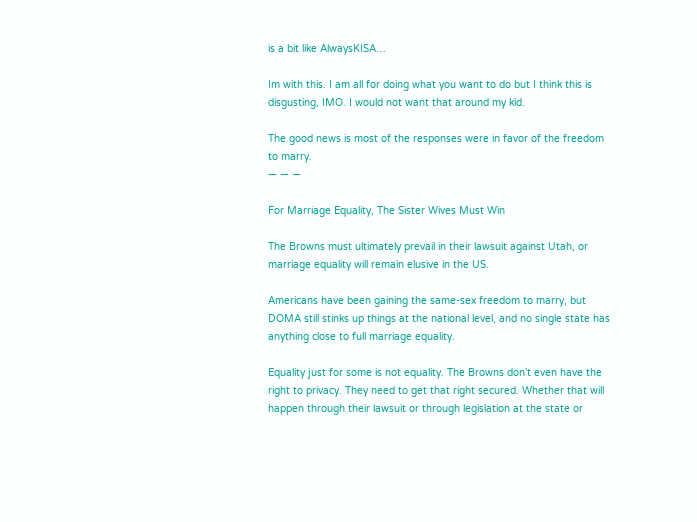is a bit like AlwaysKISA…

Im with this. I am all for doing what you want to do but I think this is disgusting, IMO. I would not want that around my kid.

The good news is most of the responses were in favor of the freedom to marry.
— — —

For Marriage Equality, The Sister Wives Must Win

The Browns must ultimately prevail in their lawsuit against Utah, or marriage equality will remain elusive in the US.

Americans have been gaining the same-sex freedom to marry, but DOMA still stinks up things at the national level, and no single state has anything close to full marriage equality.

Equality just for some is not equality. The Browns don’t even have the right to privacy. They need to get that right secured. Whether that will happen through their lawsuit or through legislation at the state or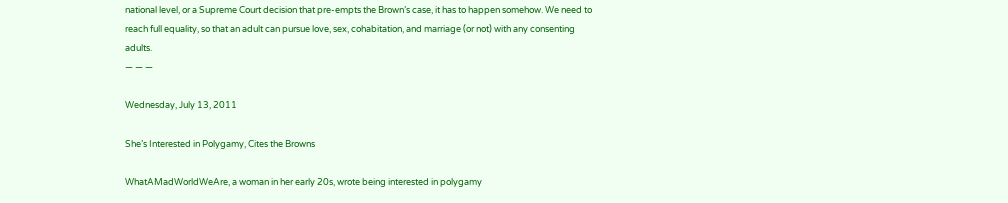national level, or a Supreme Court decision that pre-empts the Brown’s case, it has to happen somehow. We need to reach full equality, so that an adult can pursue love, sex, cohabitation, and marriage (or not) with any consenting adults.
— — —

Wednesday, July 13, 2011

She’s Interested in Polygamy, Cites the Browns

WhatAMadWorldWeAre, a woman in her early 20s, wrote being interested in polygamy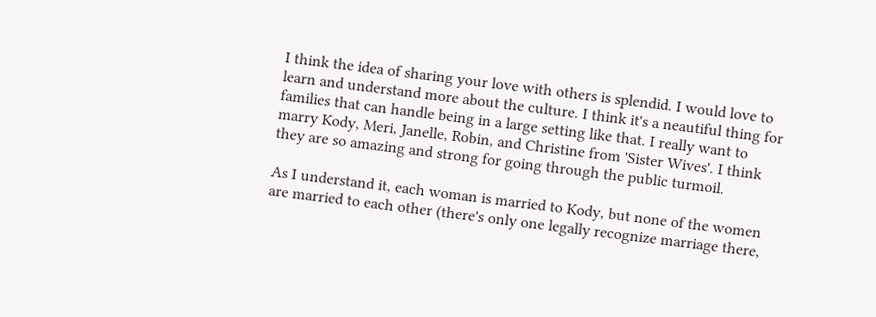I think the idea of sharing your love with others is splendid. I would love to learn and understand more about the culture. I think it's a neautiful thing for families that can handle being in a large setting like that. I really want to marry Kody, Meri, Janelle, Robin, and Christine from 'Sister Wives'. I think they are so amazing and strong for going through the public turmoil.

As I understand it, each woman is married to Kody, but none of the women are married to each other (there's only one legally recognize marriage there,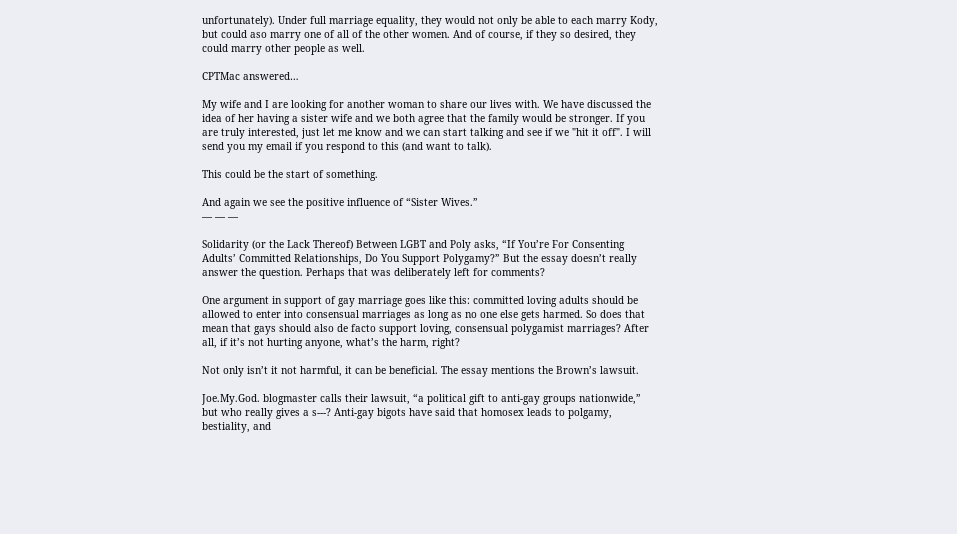unfortunately). Under full marriage equality, they would not only be able to each marry Kody, but could aso marry one of all of the other women. And of course, if they so desired, they could marry other people as well.

CPTMac answered…

My wife and I are looking for another woman to share our lives with. We have discussed the idea of her having a sister wife and we both agree that the family would be stronger. If you are truly interested, just let me know and we can start talking and see if we "hit it off". I will send you my email if you respond to this (and want to talk).

This could be the start of something.

And again we see the positive influence of “Sister Wives.”
— — —

Solidarity (or the Lack Thereof) Between LGBT and Poly asks, “If You’re For Consenting Adults’ Committed Relationships, Do You Support Polygamy?” But the essay doesn’t really answer the question. Perhaps that was deliberately left for comments?

One argument in support of gay marriage goes like this: committed loving adults should be allowed to enter into consensual marriages as long as no one else gets harmed. So does that mean that gays should also de facto support loving, consensual polygamist marriages? After all, if it’s not hurting anyone, what’s the harm, right?

Not only isn’t it not harmful, it can be beneficial. The essay mentions the Brown’s lawsuit.

Joe.My.God. blogmaster calls their lawsuit, “a political gift to anti-gay groups nationwide,” but who really gives a s---? Anti-gay bigots have said that homosex leads to polgamy, bestiality, and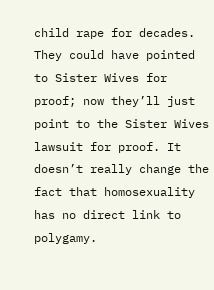child rape for decades. They could have pointed to Sister Wives for proof; now they’ll just point to the Sister Wives lawsuit for proof. It doesn’t really change the fact that homosexuality has no direct link to polygamy.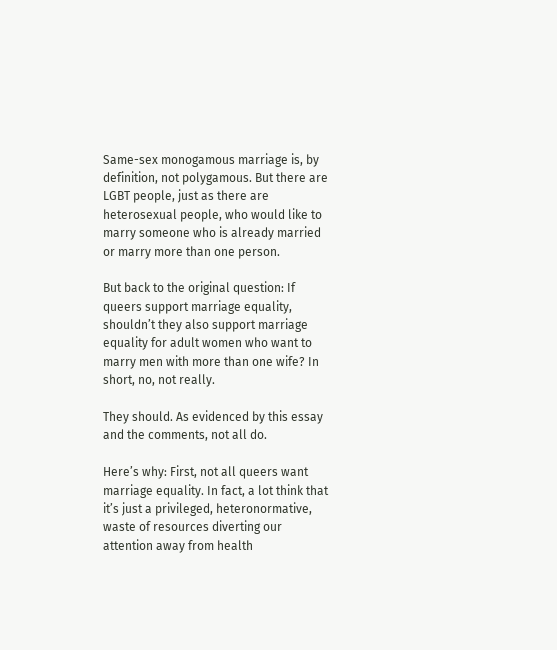Same-sex monogamous marriage is, by definition, not polygamous. But there are LGBT people, just as there are heterosexual people, who would like to marry someone who is already married or marry more than one person.

But back to the original question: If queers support marriage equality, shouldn’t they also support marriage equality for adult women who want to marry men with more than one wife? In short, no, not really.

They should. As evidenced by this essay and the comments, not all do.

Here’s why: First, not all queers want marriage equality. In fact, a lot think that it’s just a privileged, heteronormative, waste of resources diverting our attention away from health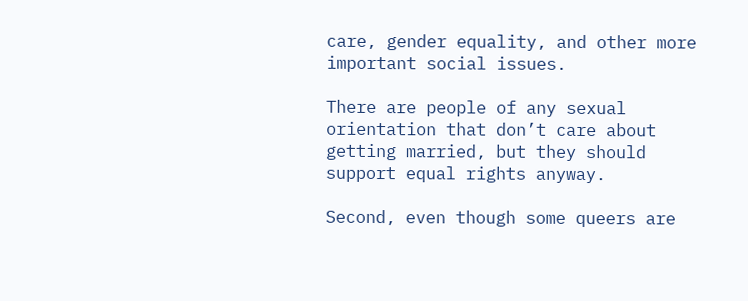care, gender equality, and other more important social issues.

There are people of any sexual orientation that don’t care about getting married, but they should support equal rights anyway.

Second, even though some queers are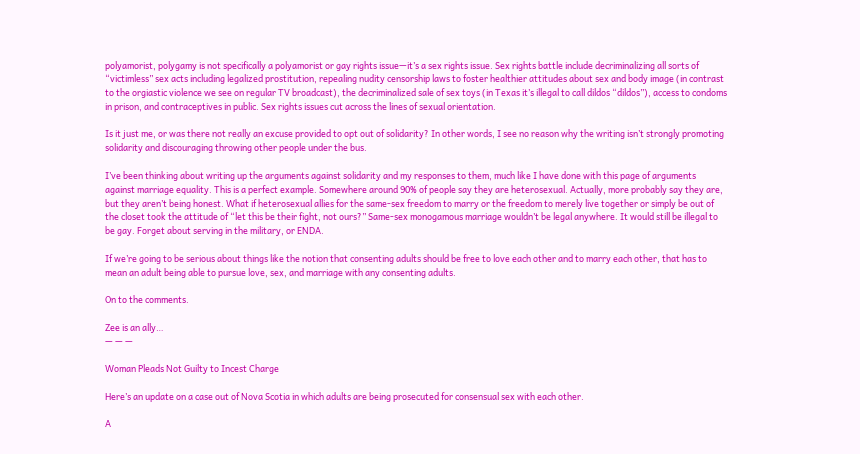polyamorist, polygamy is not specifically a polyamorist or gay rights issue—it’s a sex rights issue. Sex rights battle include decriminalizing all sorts of “victimless” sex acts including legalized prostitution, repealing nudity censorship laws to foster healthier attitudes about sex and body image (in contrast to the orgiastic violence we see on regular TV broadcast), the decriminalized sale of sex toys (in Texas it’s illegal to call dildos “dildos”), access to condoms in prison, and contraceptives in public. Sex rights issues cut across the lines of sexual orientation.

Is it just me, or was there not really an excuse provided to opt out of solidarity? In other words, I see no reason why the writing isn’t strongly promoting solidarity and discouraging throwing other people under the bus.

I’ve been thinking about writing up the arguments against solidarity and my responses to them, much like I have done with this page of arguments against marriage equality. This is a perfect example. Somewhere around 90% of people say they are heterosexual. Actually, more probably say they are, but they aren’t being honest. What if heterosexual allies for the same-sex freedom to marry or the freedom to merely live together or simply be out of the closet took the attitude of “let this be their fight, not ours?” Same-sex monogamous marriage wouldn’t be legal anywhere. It would still be illegal to be gay. Forget about serving in the military, or ENDA.

If we’re going to be serious about things like the notion that consenting adults should be free to love each other and to marry each other, that has to mean an adult being able to pursue love, sex, and marriage with any consenting adults.

On to the comments.

Zee is an ally…
— — —

Woman Pleads Not Guilty to Incest Charge

Here’s an update on a case out of Nova Scotia in which adults are being prosecuted for consensual sex with each other.

A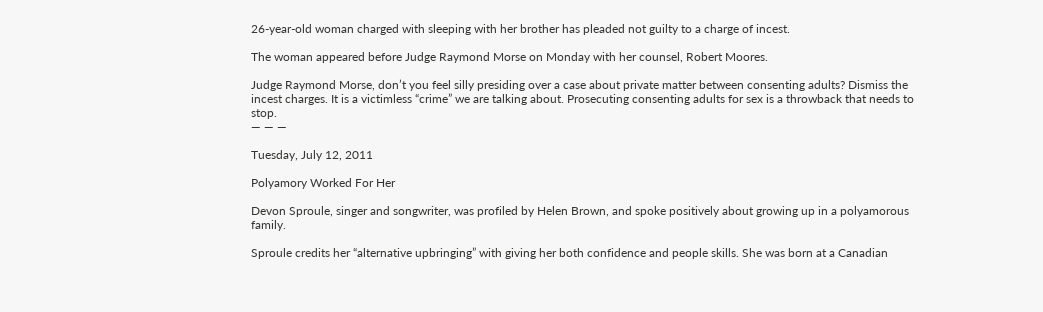26-year-old woman charged with sleeping with her brother has pleaded not guilty to a charge of incest.

The woman appeared before Judge Raymond Morse on Monday with her counsel, Robert Moores.

Judge Raymond Morse, don’t you feel silly presiding over a case about private matter between consenting adults? Dismiss the incest charges. It is a victimless “crime” we are talking about. Prosecuting consenting adults for sex is a throwback that needs to stop.
— — —

Tuesday, July 12, 2011

Polyamory Worked For Her

Devon Sproule, singer and songwriter, was profiled by Helen Brown, and spoke positively about growing up in a polyamorous family.

Sproule credits her “alternative upbringing” with giving her both confidence and people skills. She was born at a Canadian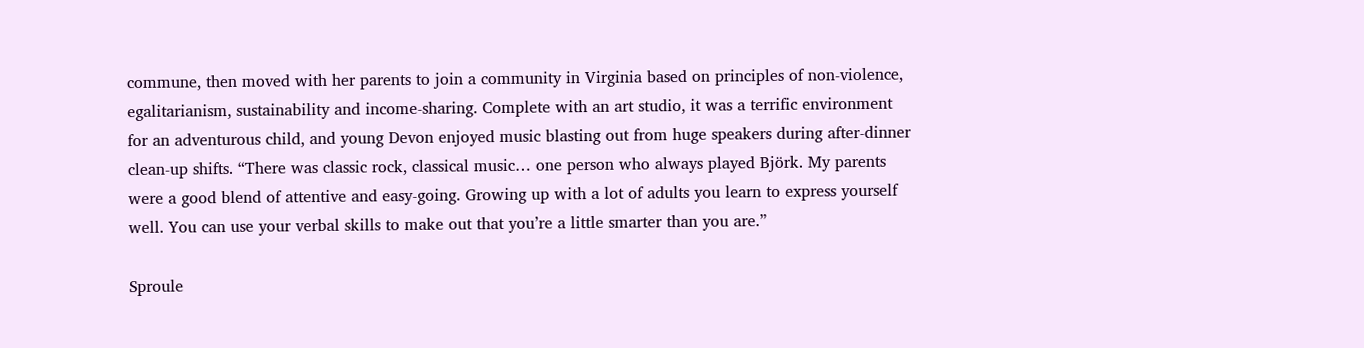commune, then moved with her parents to join a community in Virginia based on principles of non-violence, egalitarianism, sustainability and income-sharing. Complete with an art studio, it was a terrific environment for an adventurous child, and young Devon enjoyed music blasting out from huge speakers during after-dinner clean-up shifts. “There was classic rock, classical music… one person who always played Björk. My parents were a good blend of attentive and easy-going. Growing up with a lot of adults you learn to express yourself well. You can use your verbal skills to make out that you’re a little smarter than you are.”

Sproule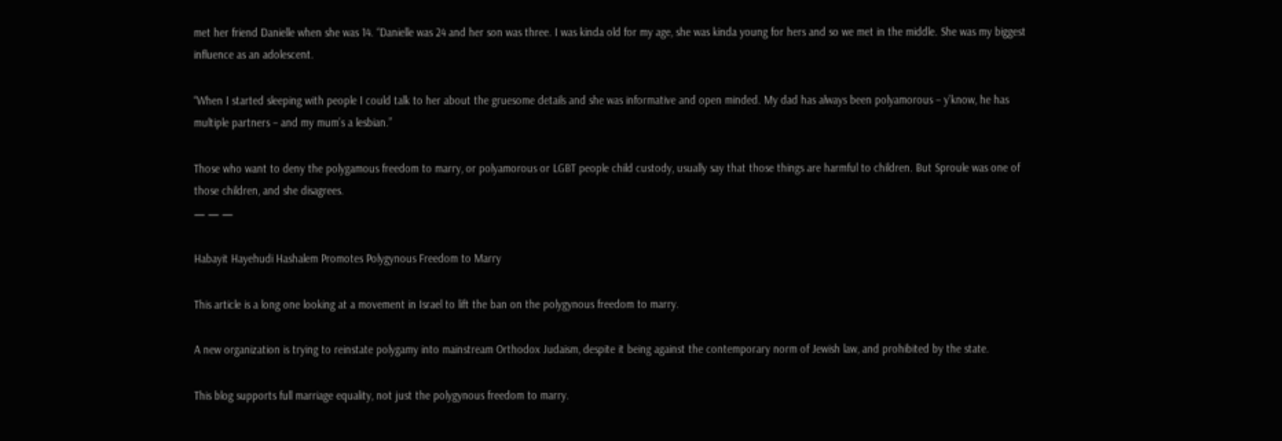met her friend Danielle when she was 14. “Danielle was 24 and her son was three. I was kinda old for my age, she was kinda young for hers and so we met in the middle. She was my biggest influence as an adolescent.

“When I started sleeping with people I could talk to her about the gruesome details and she was informative and open minded. My dad has always been polyamorous – y’know, he has multiple partners – and my mum’s a lesbian.”

Those who want to deny the polygamous freedom to marry, or polyamorous or LGBT people child custody, usually say that those things are harmful to children. But Sproule was one of those children, and she disagrees.
— — —

Habayit Hayehudi Hashalem Promotes Polygynous Freedom to Marry

This article is a long one looking at a movement in Israel to lift the ban on the polygynous freedom to marry.

A new organization is trying to reinstate polygamy into mainstream Orthodox Judaism, despite it being against the contemporary norm of Jewish law, and prohibited by the state.

This blog supports full marriage equality, not just the polygynous freedom to marry.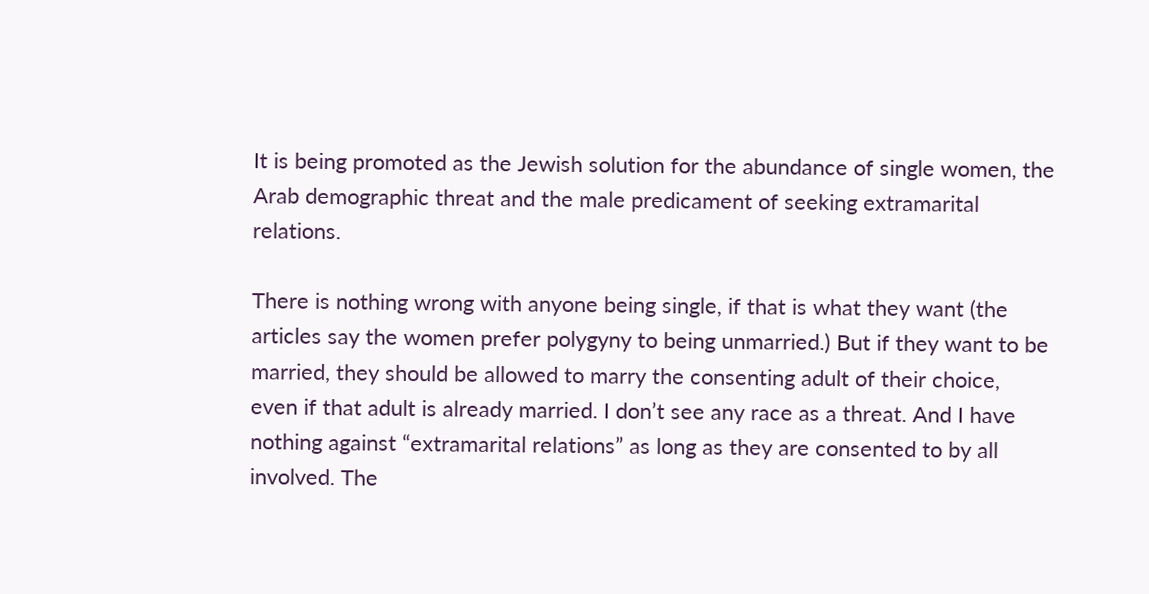It is being promoted as the Jewish solution for the abundance of single women, the Arab demographic threat and the male predicament of seeking extramarital relations.

There is nothing wrong with anyone being single, if that is what they want (the articles say the women prefer polygyny to being unmarried.) But if they want to be married, they should be allowed to marry the consenting adult of their choice, even if that adult is already married. I don’t see any race as a threat. And I have nothing against “extramarital relations” as long as they are consented to by all involved. The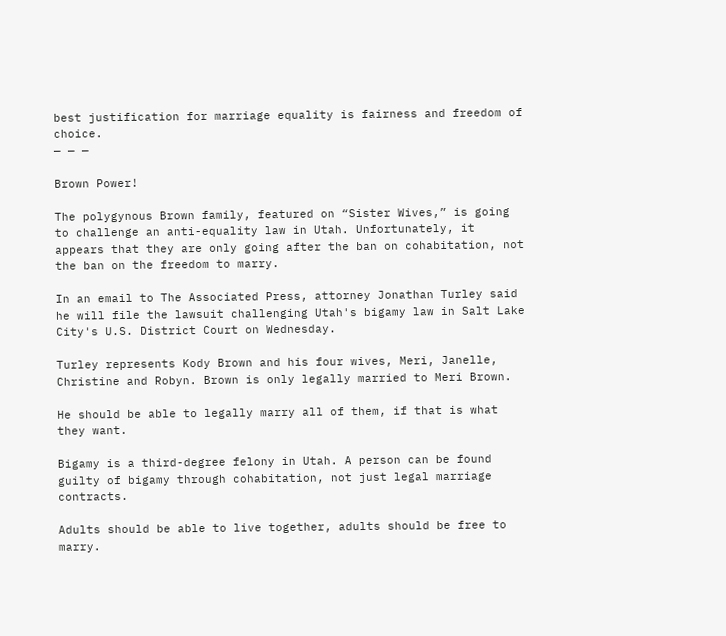best justification for marriage equality is fairness and freedom of choice.
— — —

Brown Power!

The polygynous Brown family, featured on “Sister Wives,” is going to challenge an anti-equality law in Utah. Unfortunately, it appears that they are only going after the ban on cohabitation, not the ban on the freedom to marry.

In an email to The Associated Press, attorney Jonathan Turley said he will file the lawsuit challenging Utah's bigamy law in Salt Lake City's U.S. District Court on Wednesday.

Turley represents Kody Brown and his four wives, Meri, Janelle, Christine and Robyn. Brown is only legally married to Meri Brown.

He should be able to legally marry all of them, if that is what they want.

Bigamy is a third-degree felony in Utah. A person can be found guilty of bigamy through cohabitation, not just legal marriage contracts.

Adults should be able to live together, adults should be free to marry.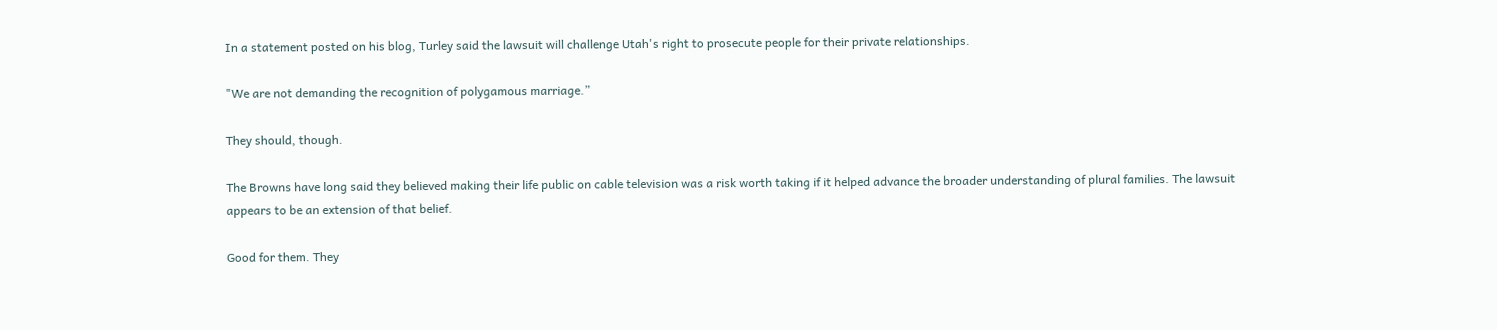In a statement posted on his blog, Turley said the lawsuit will challenge Utah's right to prosecute people for their private relationships.

"We are not demanding the recognition of polygamous marriage.”

They should, though.

The Browns have long said they believed making their life public on cable television was a risk worth taking if it helped advance the broader understanding of plural families. The lawsuit appears to be an extension of that belief.

Good for them. They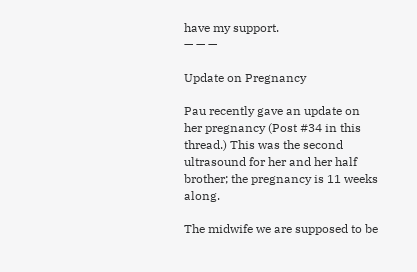have my support.
— — —

Update on Pregnancy

Pau recently gave an update on her pregnancy (Post #34 in this thread.) This was the second ultrasound for her and her half brother; the pregnancy is 11 weeks along.

The midwife we are supposed to be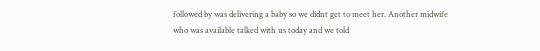followed by was delivering a baby so we didnt get to meet her. Another midwife who was available talked with us today and we told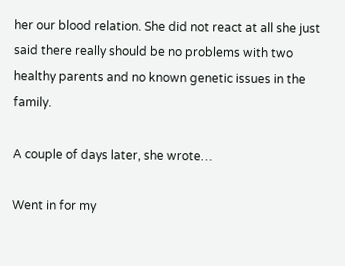her our blood relation. She did not react at all she just said there really should be no problems with two healthy parents and no known genetic issues in the family.

A couple of days later, she wrote…

Went in for my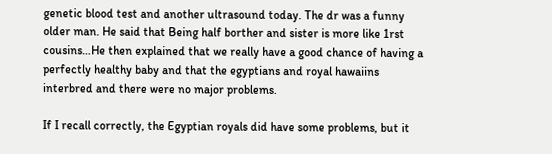genetic blood test and another ultrasound today. The dr was a funny older man. He said that Being half borther and sister is more like 1rst cousins…He then explained that we really have a good chance of having a perfectly healthy baby and that the egyptians and royal hawaiins interbred and there were no major problems.

If I recall correctly, the Egyptian royals did have some problems, but it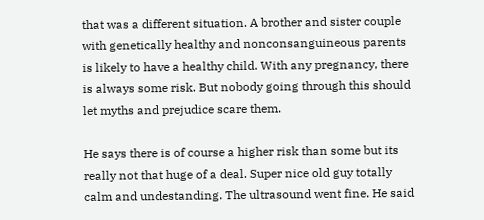that was a different situation. A brother and sister couple with genetically healthy and nonconsanguineous parents is likely to have a healthy child. With any pregnancy, there is always some risk. But nobody going through this should let myths and prejudice scare them.

He says there is of course a higher risk than some but its really not that huge of a deal. Super nice old guy totally calm and undestanding. The ultrasound went fine. He said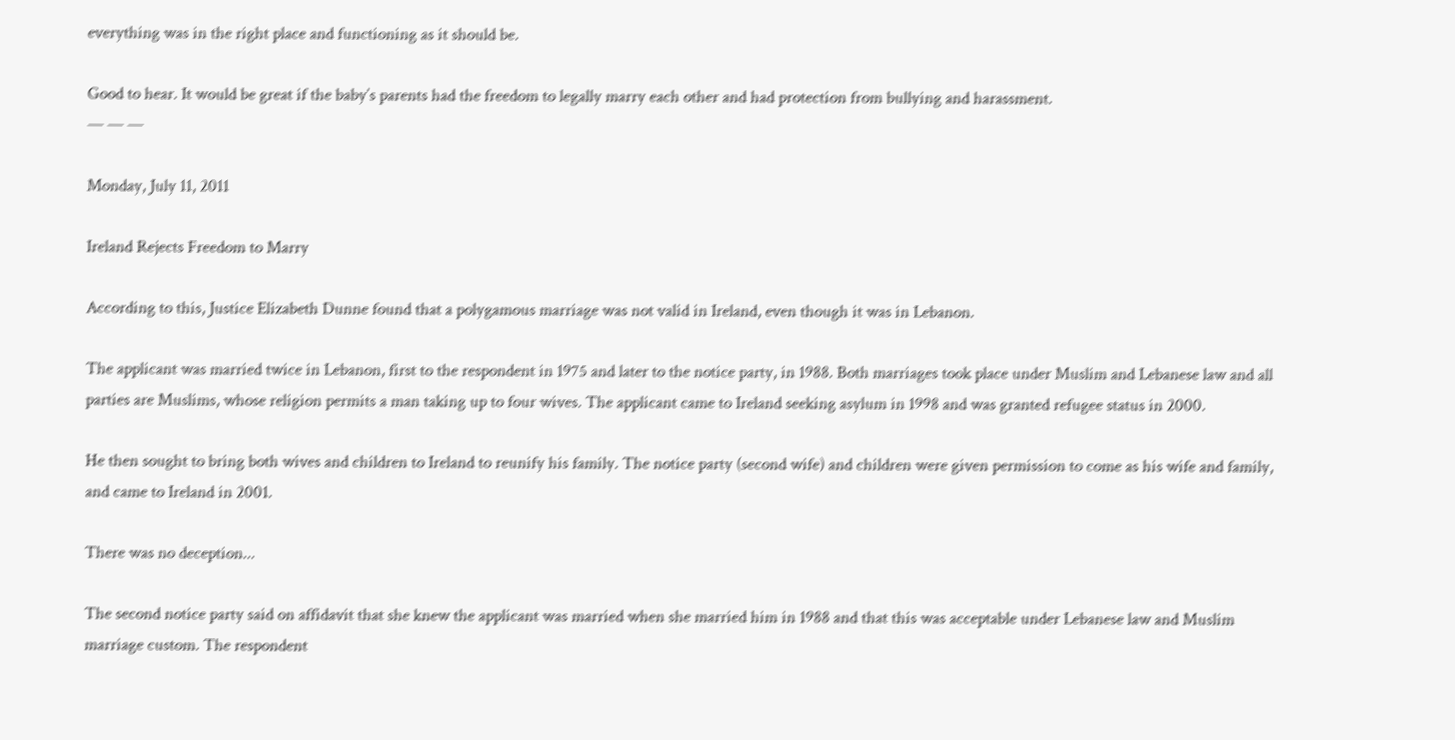everything was in the right place and functioning as it should be.

Good to hear. It would be great if the baby’s parents had the freedom to legally marry each other and had protection from bullying and harassment.
— — —

Monday, July 11, 2011

Ireland Rejects Freedom to Marry

According to this, Justice Elizabeth Dunne found that a polygamous marriage was not valid in Ireland, even though it was in Lebanon.

The applicant was married twice in Lebanon, first to the respondent in 1975 and later to the notice party, in 1988. Both marriages took place under Muslim and Lebanese law and all parties are Muslims, whose religion permits a man taking up to four wives. The applicant came to Ireland seeking asylum in 1998 and was granted refugee status in 2000.

He then sought to bring both wives and children to Ireland to reunify his family. The notice party (second wife) and children were given permission to come as his wife and family, and came to Ireland in 2001.

There was no deception...

The second notice party said on affidavit that she knew the applicant was married when she married him in 1988 and that this was acceptable under Lebanese law and Muslim marriage custom. The respondent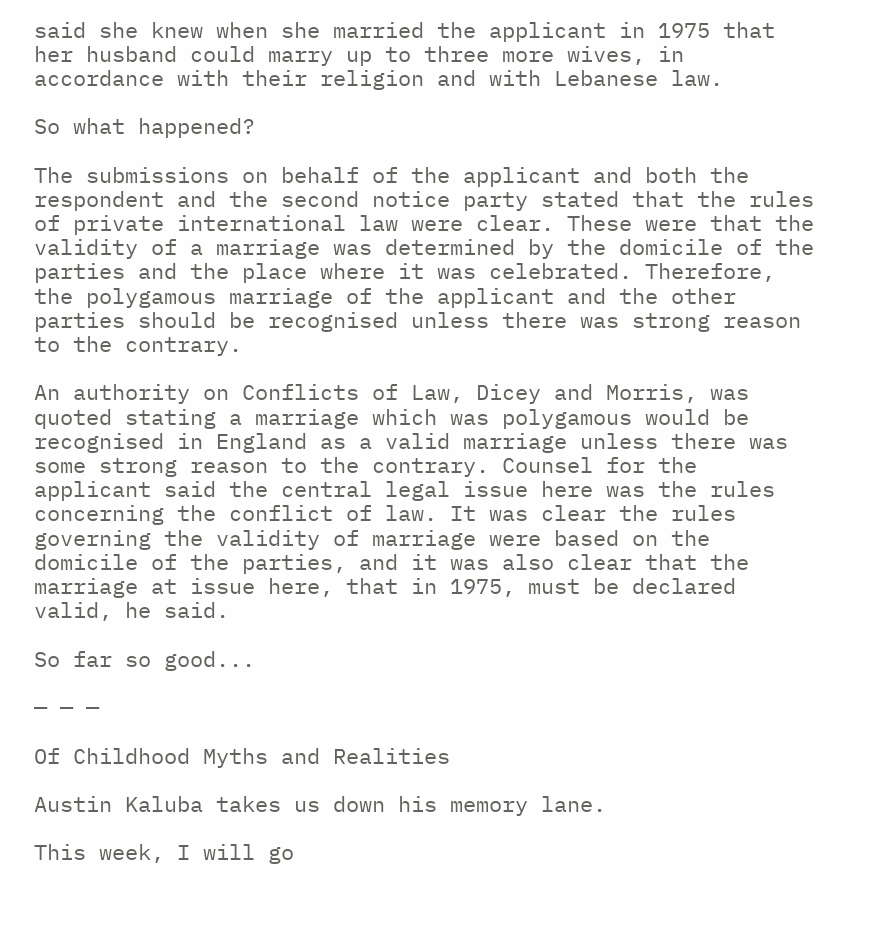said she knew when she married the applicant in 1975 that her husband could marry up to three more wives, in accordance with their religion and with Lebanese law.

So what happened?

The submissions on behalf of the applicant and both the respondent and the second notice party stated that the rules of private international law were clear. These were that the validity of a marriage was determined by the domicile of the parties and the place where it was celebrated. Therefore, the polygamous marriage of the applicant and the other parties should be recognised unless there was strong reason to the contrary.

An authority on Conflicts of Law, Dicey and Morris, was quoted stating a marriage which was polygamous would be recognised in England as a valid marriage unless there was some strong reason to the contrary. Counsel for the applicant said the central legal issue here was the rules concerning the conflict of law. It was clear the rules governing the validity of marriage were based on the domicile of the parties, and it was also clear that the marriage at issue here, that in 1975, must be declared valid, he said.

So far so good...

— — —

Of Childhood Myths and Realities

Austin Kaluba takes us down his memory lane.

This week, I will go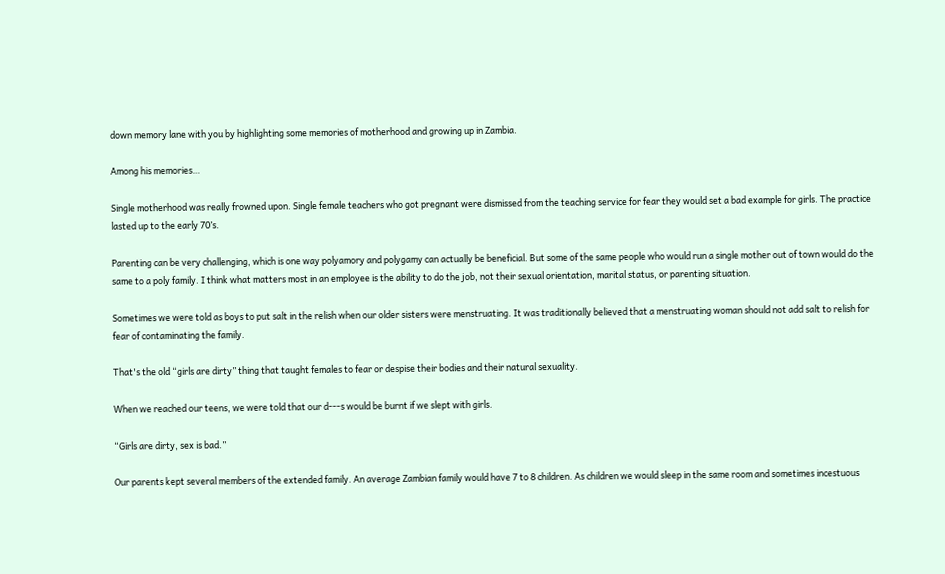down memory lane with you by highlighting some memories of motherhood and growing up in Zambia.

Among his memories…

Single motherhood was really frowned upon. Single female teachers who got pregnant were dismissed from the teaching service for fear they would set a bad example for girls. The practice lasted up to the early 70’s.

Parenting can be very challenging, which is one way polyamory and polygamy can actually be beneficial. But some of the same people who would run a single mother out of town would do the same to a poly family. I think what matters most in an employee is the ability to do the job, not their sexual orientation, marital status, or parenting situation.

Sometimes we were told as boys to put salt in the relish when our older sisters were menstruating. It was traditionally believed that a menstruating woman should not add salt to relish for fear of contaminating the family.

That's the old “girls are dirty” thing that taught females to fear or despise their bodies and their natural sexuality.

When we reached our teens, we were told that our d---s would be burnt if we slept with girls.

“Girls are dirty, sex is bad.”

Our parents kept several members of the extended family. An average Zambian family would have 7 to 8 children. As children we would sleep in the same room and sometimes incestuous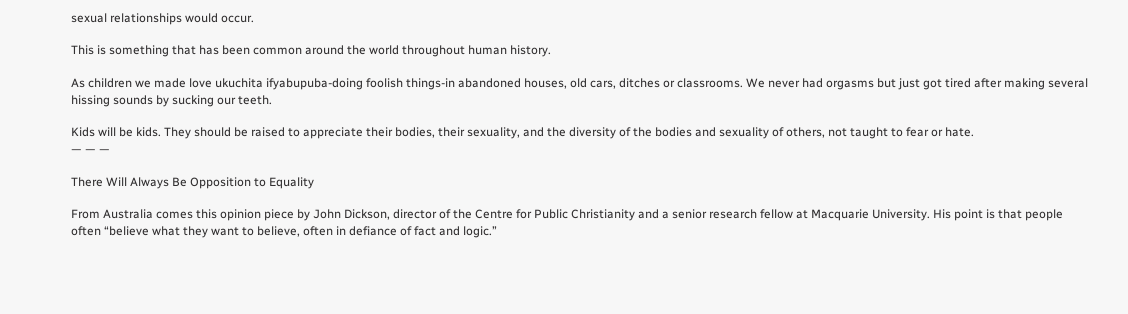sexual relationships would occur.

This is something that has been common around the world throughout human history.

As children we made love ukuchita ifyabupuba-doing foolish things-in abandoned houses, old cars, ditches or classrooms. We never had orgasms but just got tired after making several hissing sounds by sucking our teeth.

Kids will be kids. They should be raised to appreciate their bodies, their sexuality, and the diversity of the bodies and sexuality of others, not taught to fear or hate.
— — —

There Will Always Be Opposition to Equality

From Australia comes this opinion piece by John Dickson, director of the Centre for Public Christianity and a senior research fellow at Macquarie University. His point is that people often “believe what they want to believe, often in defiance of fact and logic.”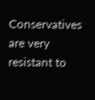Conservatives are very resistant to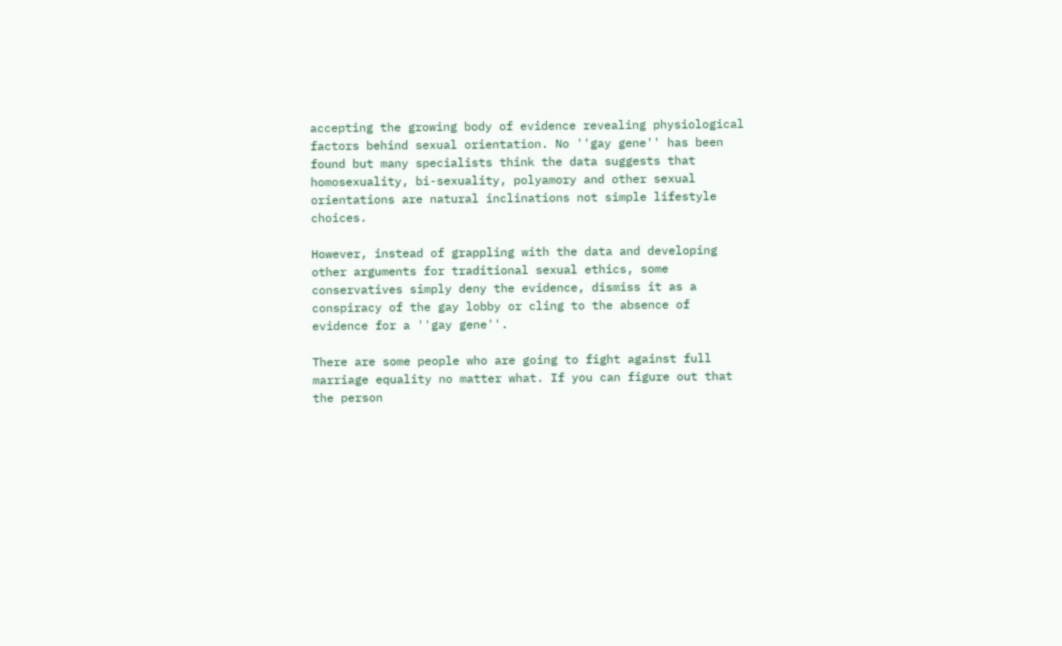accepting the growing body of evidence revealing physiological factors behind sexual orientation. No ''gay gene'' has been found but many specialists think the data suggests that homosexuality, bi-sexuality, polyamory and other sexual orientations are natural inclinations not simple lifestyle choices.

However, instead of grappling with the data and developing other arguments for traditional sexual ethics, some conservatives simply deny the evidence, dismiss it as a conspiracy of the gay lobby or cling to the absence of evidence for a ''gay gene''.

There are some people who are going to fight against full marriage equality no matter what. If you can figure out that the person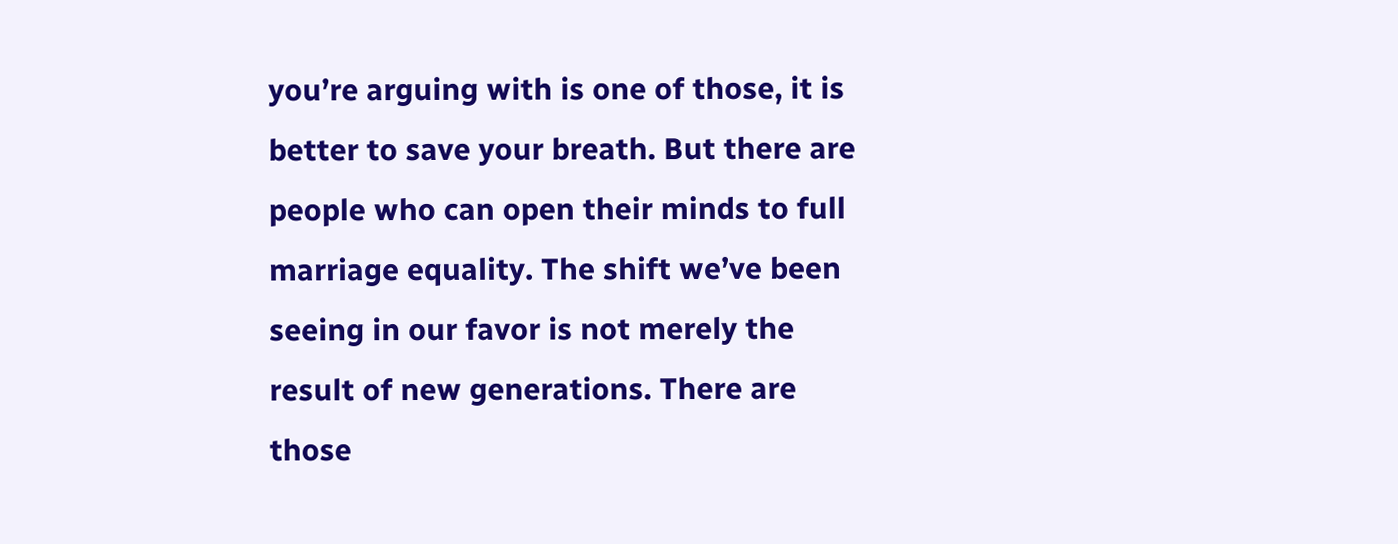you’re arguing with is one of those, it is better to save your breath. But there are people who can open their minds to full marriage equality. The shift we’ve been seeing in our favor is not merely the result of new generations. There are those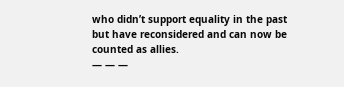who didn’t support equality in the past but have reconsidered and can now be counted as allies.
— — —